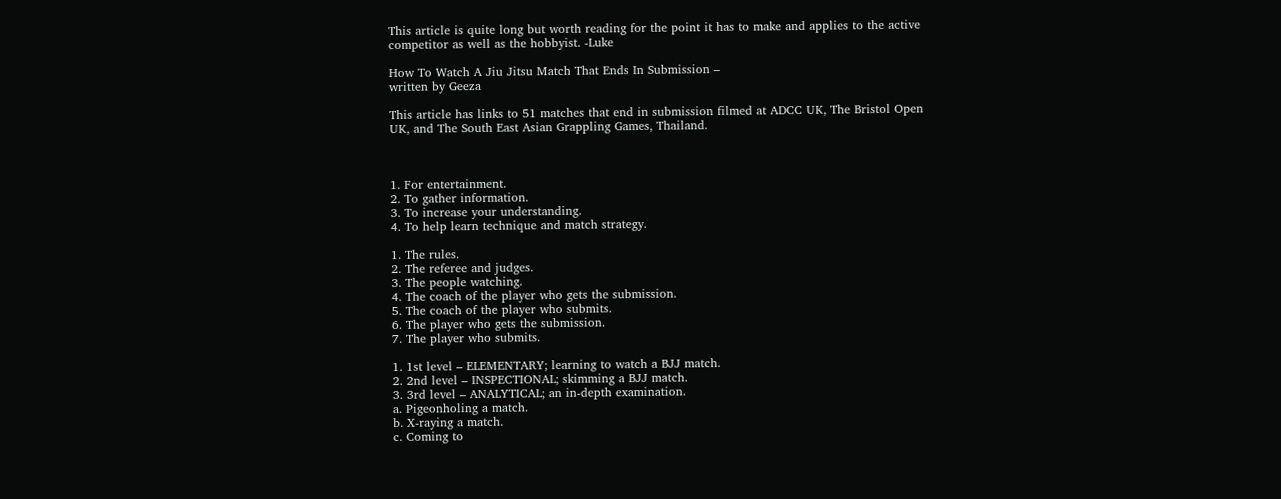This article is quite long but worth reading for the point it has to make and applies to the active competitor as well as the hobbyist. -Luke

How To Watch A Jiu Jitsu Match That Ends In Submission –
written by Geeza

This article has links to 51 matches that end in submission filmed at ADCC UK, The Bristol Open UK, and The South East Asian Grappling Games, Thailand.



1. For entertainment.
2. To gather information.
3. To increase your understanding.
4. To help learn technique and match strategy.

1. The rules.
2. The referee and judges.
3. The people watching.
4. The coach of the player who gets the submission.
5. The coach of the player who submits.
6. The player who gets the submission.
7. The player who submits.

1. 1st level – ELEMENTARY; learning to watch a BJJ match.
2. 2nd level – INSPECTIONAL; skimming a BJJ match.
3. 3rd level – ANALYTICAL; an in-depth examination.
a. Pigeonholing a match.
b. X-raying a match.
c. Coming to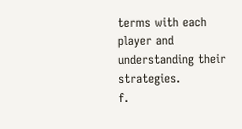terms with each player and understanding their strategies.
f.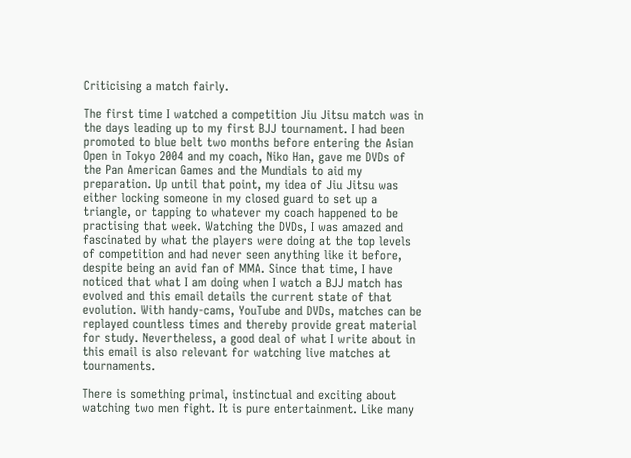Criticising a match fairly.

The first time I watched a competition Jiu Jitsu match was in the days leading up to my first BJJ tournament. I had been promoted to blue belt two months before entering the Asian Open in Tokyo 2004 and my coach, Niko Han, gave me DVDs of the Pan American Games and the Mundials to aid my preparation. Up until that point, my idea of Jiu Jitsu was either locking someone in my closed guard to set up a triangle, or tapping to whatever my coach happened to be practising that week. Watching the DVDs, I was amazed and fascinated by what the players were doing at the top levels of competition and had never seen anything like it before, despite being an avid fan of MMA. Since that time, I have noticed that what I am doing when I watch a BJJ match has evolved and this email details the current state of that evolution. With handy-cams, YouTube and DVDs, matches can be replayed countless times and thereby provide great material for study. Nevertheless, a good deal of what I write about in this email is also relevant for watching live matches at tournaments.

There is something primal, instinctual and exciting about watching two men fight. It is pure entertainment. Like many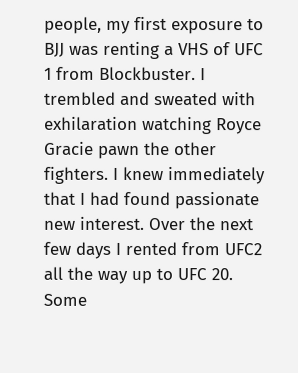people, my first exposure to BJJ was renting a VHS of UFC 1 from Blockbuster. I trembled and sweated with exhilaration watching Royce Gracie pawn the other fighters. I knew immediately that I had found passionate new interest. Over the next few days I rented from UFC2 all the way up to UFC 20. Some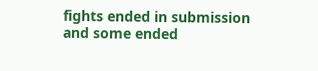fights ended in submission and some ended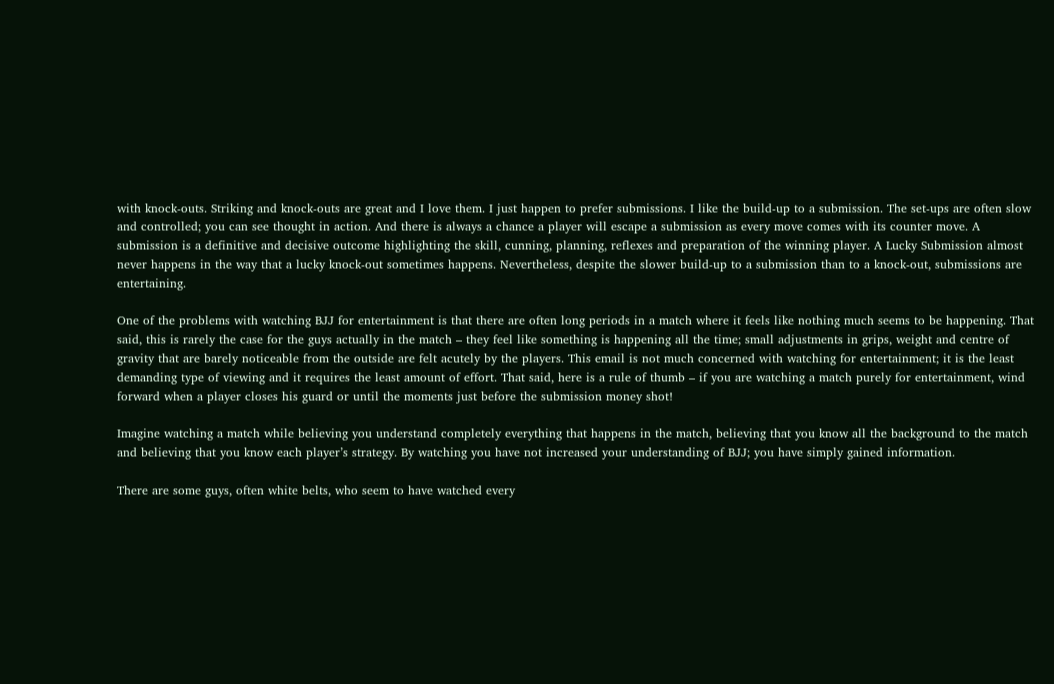with knock-outs. Striking and knock-outs are great and I love them. I just happen to prefer submissions. I like the build-up to a submission. The set-ups are often slow and controlled; you can see thought in action. And there is always a chance a player will escape a submission as every move comes with its counter move. A submission is a definitive and decisive outcome highlighting the skill, cunning, planning, reflexes and preparation of the winning player. A Lucky Submission almost never happens in the way that a lucky knock-out sometimes happens. Nevertheless, despite the slower build-up to a submission than to a knock-out, submissions are entertaining.

One of the problems with watching BJJ for entertainment is that there are often long periods in a match where it feels like nothing much seems to be happening. That said, this is rarely the case for the guys actually in the match – they feel like something is happening all the time; small adjustments in grips, weight and centre of gravity that are barely noticeable from the outside are felt acutely by the players. This email is not much concerned with watching for entertainment; it is the least demanding type of viewing and it requires the least amount of effort. That said, here is a rule of thumb – if you are watching a match purely for entertainment, wind forward when a player closes his guard or until the moments just before the submission money shot!

Imagine watching a match while believing you understand completely everything that happens in the match, believing that you know all the background to the match and believing that you know each player’s strategy. By watching you have not increased your understanding of BJJ; you have simply gained information.

There are some guys, often white belts, who seem to have watched every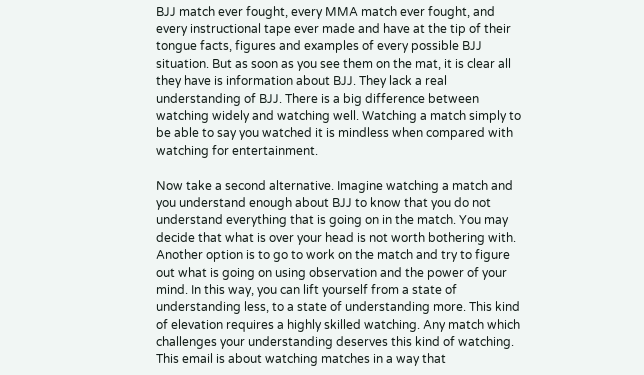BJJ match ever fought, every MMA match ever fought, and every instructional tape ever made and have at the tip of their tongue facts, figures and examples of every possible BJJ situation. But as soon as you see them on the mat, it is clear all they have is information about BJJ. They lack a real understanding of BJJ. There is a big difference between watching widely and watching well. Watching a match simply to be able to say you watched it is mindless when compared with watching for entertainment.

Now take a second alternative. Imagine watching a match and you understand enough about BJJ to know that you do not understand everything that is going on in the match. You may decide that what is over your head is not worth bothering with. Another option is to go to work on the match and try to figure out what is going on using observation and the power of your mind. In this way, you can lift yourself from a state of understanding less, to a state of understanding more. This kind of elevation requires a highly skilled watching. Any match which challenges your understanding deserves this kind of watching. This email is about watching matches in a way that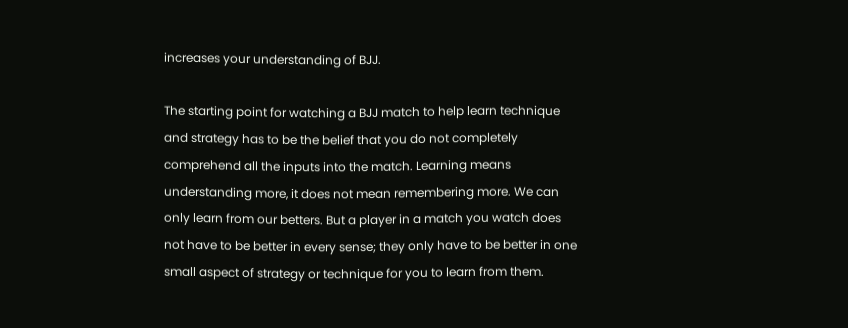increases your understanding of BJJ.

The starting point for watching a BJJ match to help learn technique and strategy has to be the belief that you do not completely comprehend all the inputs into the match. Learning means understanding more, it does not mean remembering more. We can only learn from our betters. But a player in a match you watch does not have to be better in every sense; they only have to be better in one small aspect of strategy or technique for you to learn from them.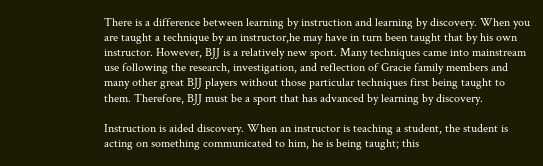There is a difference between learning by instruction and learning by discovery. When you are taught a technique by an instructor,he may have in turn been taught that by his own instructor. However, BJJ is a relatively new sport. Many techniques came into mainstream use following the research, investigation, and reflection of Gracie family members and many other great BJJ players without those particular techniques first being taught to them. Therefore, BJJ must be a sport that has advanced by learning by discovery.

Instruction is aided discovery. When an instructor is teaching a student, the student is acting on something communicated to him, he is being taught; this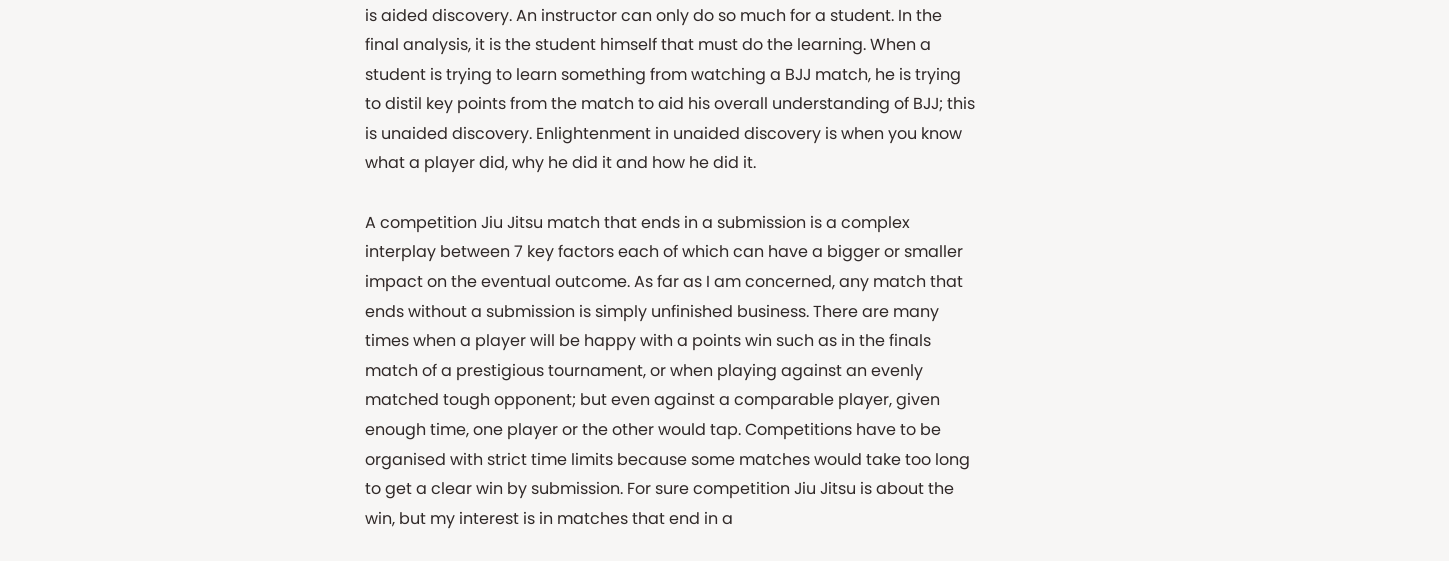is aided discovery. An instructor can only do so much for a student. In the final analysis, it is the student himself that must do the learning. When a student is trying to learn something from watching a BJJ match, he is trying to distil key points from the match to aid his overall understanding of BJJ; this is unaided discovery. Enlightenment in unaided discovery is when you know what a player did, why he did it and how he did it.

A competition Jiu Jitsu match that ends in a submission is a complex interplay between 7 key factors each of which can have a bigger or smaller impact on the eventual outcome. As far as I am concerned, any match that ends without a submission is simply unfinished business. There are many times when a player will be happy with a points win such as in the finals match of a prestigious tournament, or when playing against an evenly matched tough opponent; but even against a comparable player, given enough time, one player or the other would tap. Competitions have to be organised with strict time limits because some matches would take too long to get a clear win by submission. For sure competition Jiu Jitsu is about the win, but my interest is in matches that end in a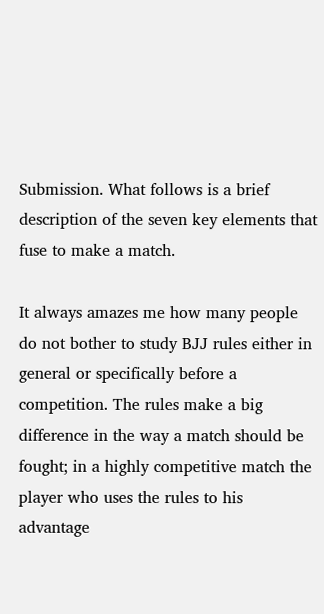Submission. What follows is a brief description of the seven key elements that fuse to make a match.

It always amazes me how many people do not bother to study BJJ rules either in general or specifically before a competition. The rules make a big difference in the way a match should be fought; in a highly competitive match the player who uses the rules to his advantage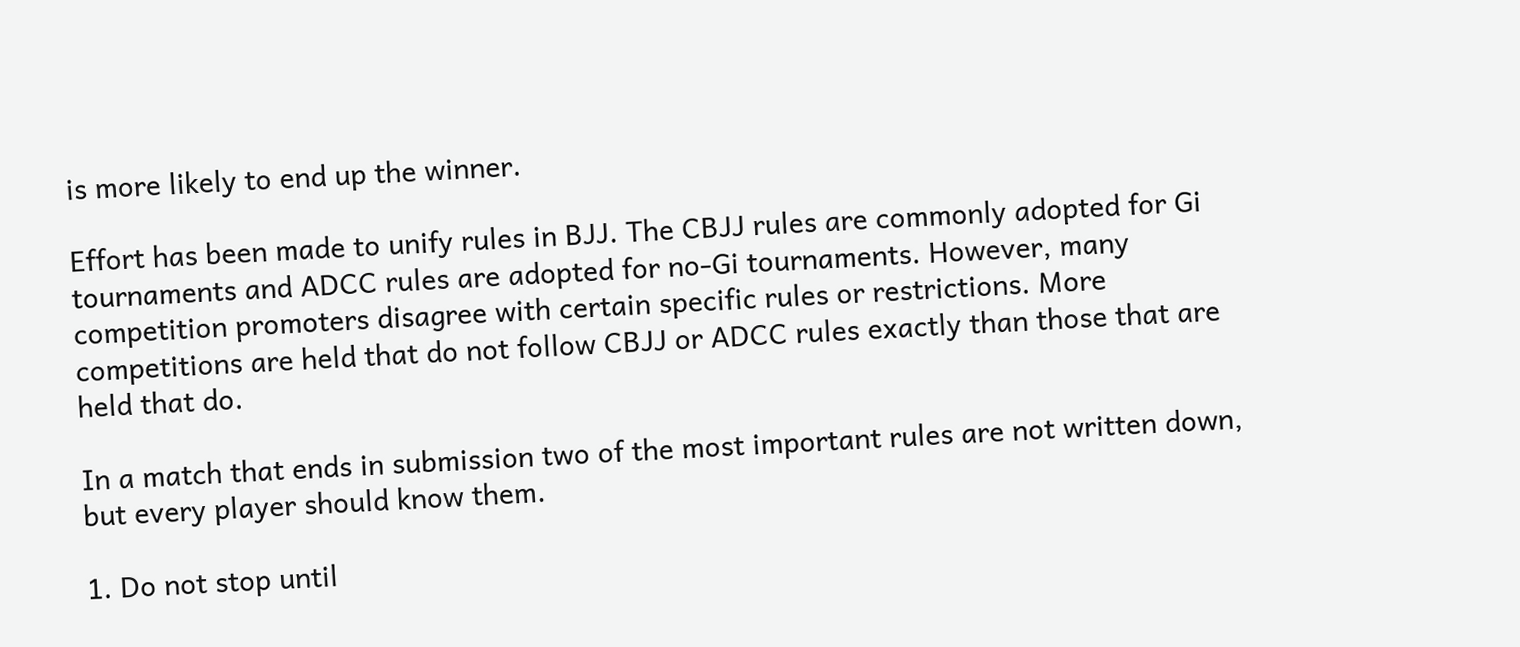is more likely to end up the winner.

Effort has been made to unify rules in BJJ. The CBJJ rules are commonly adopted for Gi tournaments and ADCC rules are adopted for no-Gi tournaments. However, many competition promoters disagree with certain specific rules or restrictions. More competitions are held that do not follow CBJJ or ADCC rules exactly than those that are held that do.

In a match that ends in submission two of the most important rules are not written down, but every player should know them.

1. Do not stop until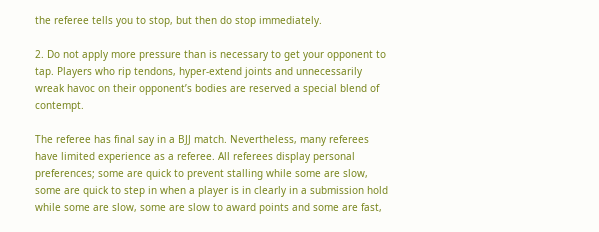the referee tells you to stop, but then do stop immediately.

2. Do not apply more pressure than is necessary to get your opponent to tap. Players who rip tendons, hyper-extend joints and unnecessarily wreak havoc on their opponent’s bodies are reserved a special blend of contempt.

The referee has final say in a BJJ match. Nevertheless, many referees have limited experience as a referee. All referees display personal preferences; some are quick to prevent stalling while some are slow, some are quick to step in when a player is in clearly in a submission hold while some are slow, some are slow to award points and some are fast,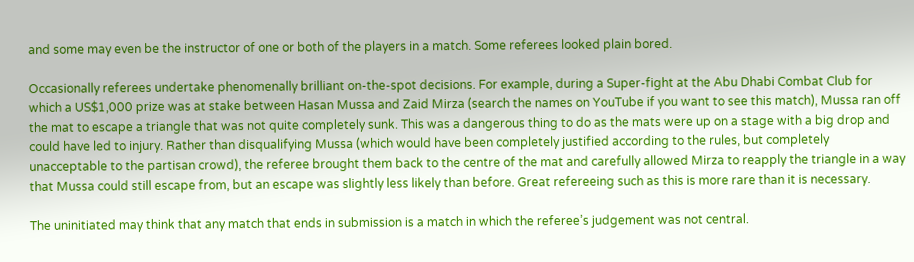and some may even be the instructor of one or both of the players in a match. Some referees looked plain bored.

Occasionally referees undertake phenomenally brilliant on-the-spot decisions. For example, during a Super-fight at the Abu Dhabi Combat Club for which a US$1,000 prize was at stake between Hasan Mussa and Zaid Mirza (search the names on YouTube if you want to see this match), Mussa ran off the mat to escape a triangle that was not quite completely sunk. This was a dangerous thing to do as the mats were up on a stage with a big drop and could have led to injury. Rather than disqualifying Mussa (which would have been completely justified according to the rules, but completely unacceptable to the partisan crowd), the referee brought them back to the centre of the mat and carefully allowed Mirza to reapply the triangle in a way that Mussa could still escape from, but an escape was slightly less likely than before. Great refereeing such as this is more rare than it is necessary.

The uninitiated may think that any match that ends in submission is a match in which the referee’s judgement was not central.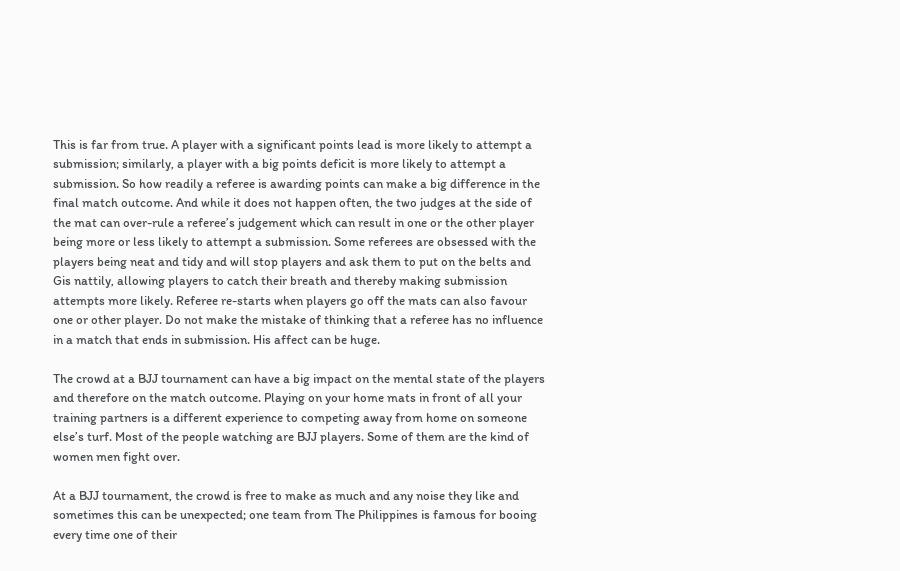This is far from true. A player with a significant points lead is more likely to attempt a submission; similarly, a player with a big points deficit is more likely to attempt a submission. So how readily a referee is awarding points can make a big difference in the final match outcome. And while it does not happen often, the two judges at the side of the mat can over-rule a referee’s judgement which can result in one or the other player being more or less likely to attempt a submission. Some referees are obsessed with the players being neat and tidy and will stop players and ask them to put on the belts and Gis nattily, allowing players to catch their breath and thereby making submission attempts more likely. Referee re-starts when players go off the mats can also favour one or other player. Do not make the mistake of thinking that a referee has no influence in a match that ends in submission. His affect can be huge.

The crowd at a BJJ tournament can have a big impact on the mental state of the players and therefore on the match outcome. Playing on your home mats in front of all your training partners is a different experience to competing away from home on someone else’s turf. Most of the people watching are BJJ players. Some of them are the kind of women men fight over.

At a BJJ tournament, the crowd is free to make as much and any noise they like and sometimes this can be unexpected; one team from The Philippines is famous for booing every time one of their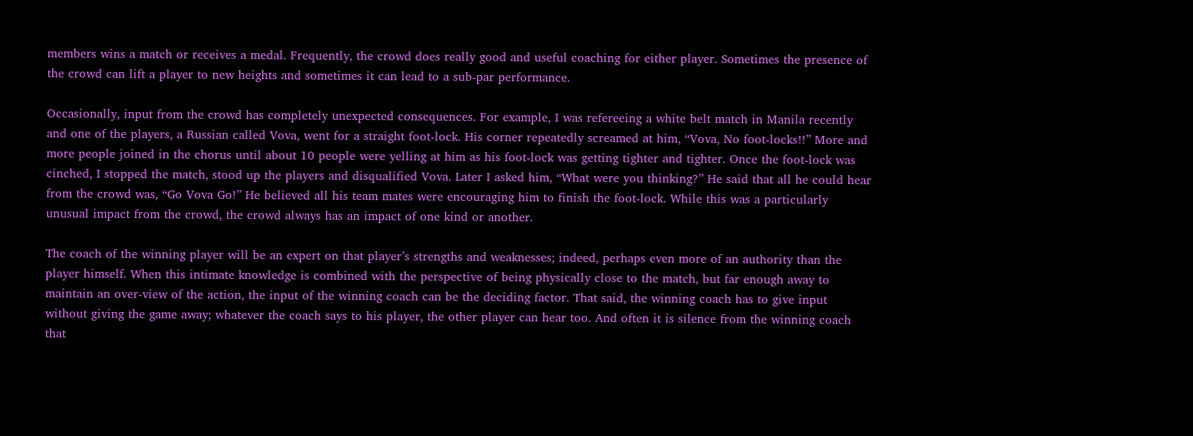members wins a match or receives a medal. Frequently, the crowd does really good and useful coaching for either player. Sometimes the presence of the crowd can lift a player to new heights and sometimes it can lead to a sub-par performance.

Occasionally, input from the crowd has completely unexpected consequences. For example, I was refereeing a white belt match in Manila recently and one of the players, a Russian called Vova, went for a straight foot-lock. His corner repeatedly screamed at him, “Vova, No foot-locks!!” More and more people joined in the chorus until about 10 people were yelling at him as his foot-lock was getting tighter and tighter. Once the foot-lock was cinched, I stopped the match, stood up the players and disqualified Vova. Later I asked him, “What were you thinking?” He said that all he could hear from the crowd was, “Go Vova Go!” He believed all his team mates were encouraging him to finish the foot-lock. While this was a particularly unusual impact from the crowd, the crowd always has an impact of one kind or another.

The coach of the winning player will be an expert on that player’s strengths and weaknesses; indeed, perhaps even more of an authority than the player himself. When this intimate knowledge is combined with the perspective of being physically close to the match, but far enough away to maintain an over-view of the action, the input of the winning coach can be the deciding factor. That said, the winning coach has to give input without giving the game away; whatever the coach says to his player, the other player can hear too. And often it is silence from the winning coach that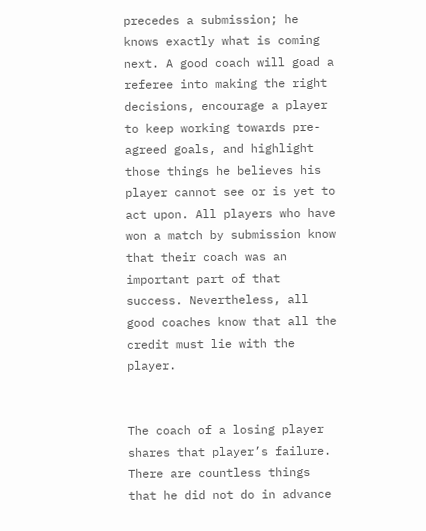precedes a submission; he knows exactly what is coming next. A good coach will goad a referee into making the right decisions, encourage a player to keep working towards pre-agreed goals, and highlight those things he believes his player cannot see or is yet to act upon. All players who have won a match by submission know that their coach was an important part of that success. Nevertheless, all good coaches know that all the credit must lie with the player.


The coach of a losing player shares that player’s failure. There are countless things that he did not do in advance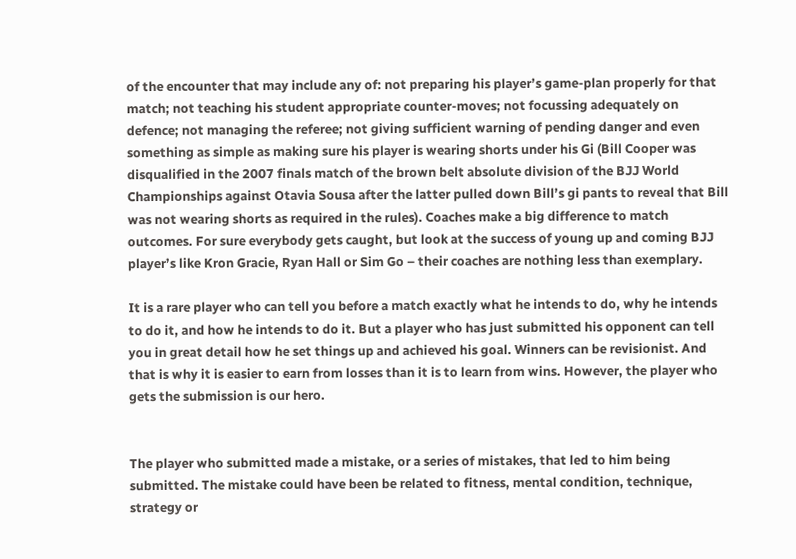of the encounter that may include any of: not preparing his player’s game-plan properly for that match; not teaching his student appropriate counter-moves; not focussing adequately on defence; not managing the referee; not giving sufficient warning of pending danger and even something as simple as making sure his player is wearing shorts under his Gi (Bill Cooper was disqualified in the 2007 finals match of the brown belt absolute division of the BJJ World Championships against Otavia Sousa after the latter pulled down Bill’s gi pants to reveal that Bill was not wearing shorts as required in the rules). Coaches make a big difference to match outcomes. For sure everybody gets caught, but look at the success of young up and coming BJJ player’s like Kron Gracie, Ryan Hall or Sim Go – their coaches are nothing less than exemplary.

It is a rare player who can tell you before a match exactly what he intends to do, why he intends to do it, and how he intends to do it. But a player who has just submitted his opponent can tell you in great detail how he set things up and achieved his goal. Winners can be revisionist. And that is why it is easier to earn from losses than it is to learn from wins. However, the player who gets the submission is our hero.


The player who submitted made a mistake, or a series of mistakes, that led to him being submitted. The mistake could have been be related to fitness, mental condition, technique, strategy or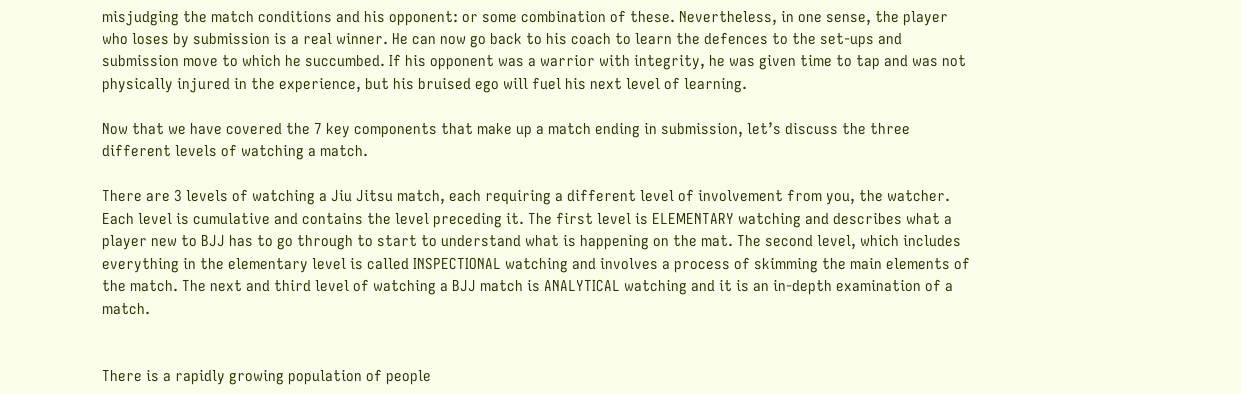misjudging the match conditions and his opponent: or some combination of these. Nevertheless, in one sense, the player who loses by submission is a real winner. He can now go back to his coach to learn the defences to the set-ups and submission move to which he succumbed. If his opponent was a warrior with integrity, he was given time to tap and was not physically injured in the experience, but his bruised ego will fuel his next level of learning.

Now that we have covered the 7 key components that make up a match ending in submission, let’s discuss the three different levels of watching a match.

There are 3 levels of watching a Jiu Jitsu match, each requiring a different level of involvement from you, the watcher. Each level is cumulative and contains the level preceding it. The first level is ELEMENTARY watching and describes what a player new to BJJ has to go through to start to understand what is happening on the mat. The second level, which includes everything in the elementary level is called INSPECTIONAL watching and involves a process of skimming the main elements of the match. The next and third level of watching a BJJ match is ANALYTICAL watching and it is an in-depth examination of a match.


There is a rapidly growing population of people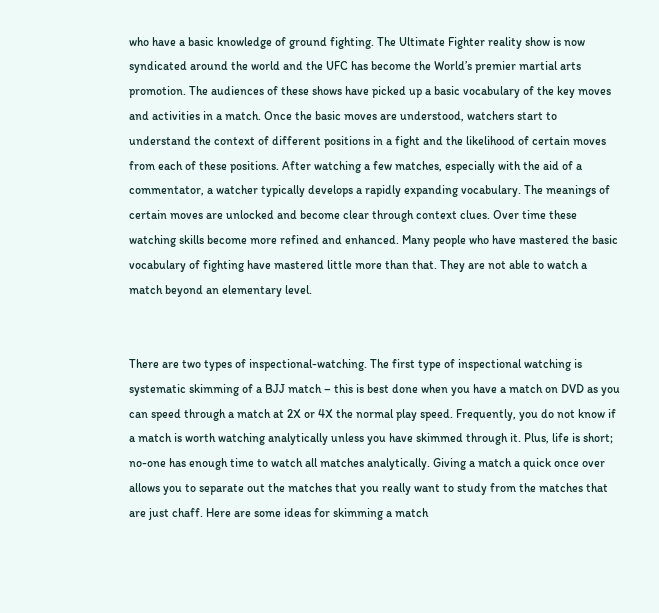who have a basic knowledge of ground fighting. The Ultimate Fighter reality show is now syndicated around the world and the UFC has become the World’s premier martial arts promotion. The audiences of these shows have picked up a basic vocabulary of the key moves and activities in a match. Once the basic moves are understood, watchers start to understand the context of different positions in a fight and the likelihood of certain moves from each of these positions. After watching a few matches, especially with the aid of a commentator, a watcher typically develops a rapidly expanding vocabulary. The meanings of certain moves are unlocked and become clear through context clues. Over time these watching skills become more refined and enhanced. Many people who have mastered the basic vocabulary of fighting have mastered little more than that. They are not able to watch a match beyond an elementary level.


There are two types of inspectional-watching. The first type of inspectional watching is systematic skimming of a BJJ match – this is best done when you have a match on DVD as you can speed through a match at 2X or 4X the normal play speed. Frequently, you do not know if a match is worth watching analytically unless you have skimmed through it. Plus, life is short; no-one has enough time to watch all matches analytically. Giving a match a quick once over allows you to separate out the matches that you really want to study from the matches that are just chaff. Here are some ideas for skimming a match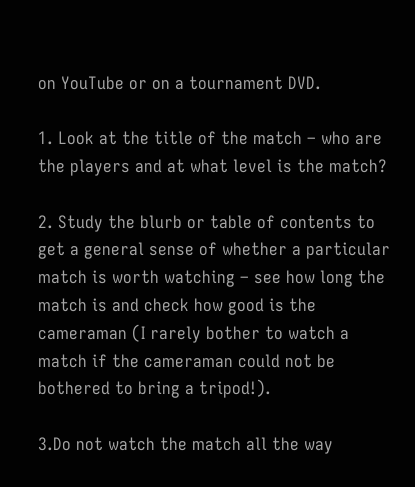on YouTube or on a tournament DVD.

1. Look at the title of the match – who are the players and at what level is the match?

2. Study the blurb or table of contents to get a general sense of whether a particular match is worth watching – see how long the match is and check how good is the cameraman (I rarely bother to watch a match if the cameraman could not be bothered to bring a tripod!).

3.Do not watch the match all the way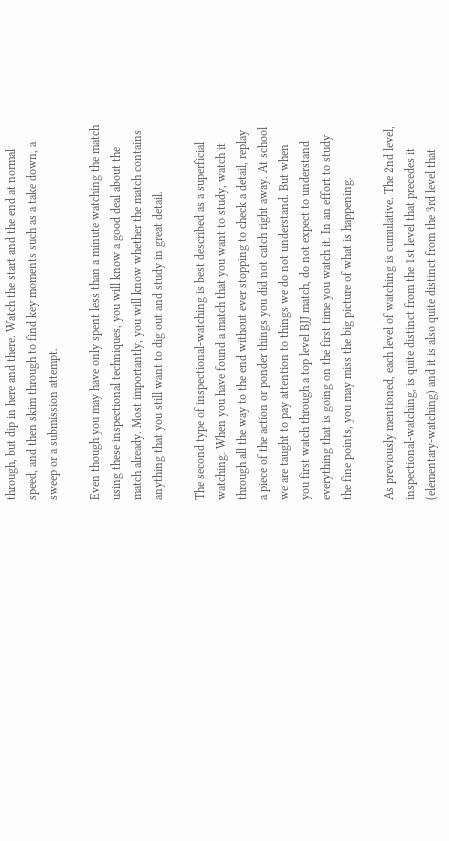through, but dip in here and there. Watch the start and the end at normal speed, and then skim through to find key moments such as a take down, a sweep or a submission attempt.

Even though you may have only spent less than a minute watching the match using these inspectional techniques, you will know a good deal about the match already. Most importantly, you will know whether the match contains anything that you still want to dig out and study in great detail.

The second type of inspectional-watching is best described as a superficial watching. When you have found a match that you want to study, watch it through all the way to the end without ever stopping to check a detail, replay a piece of the action or ponder things you did not catch right away. At school we are taught to pay attention to things we do not understand. But when you first watch through a top level BJJ match, do not expect to understand everything that is going on the first time you watch it. In an effort to study the fine points, you may miss the big picture of what is happening.

As previously mentioned, each level of watching is cumulative. The 2nd level, inspectional-watching, is quite distinct from the 1st level that precedes it (elementary-watching) and it is also quite distinct from the 3rd level that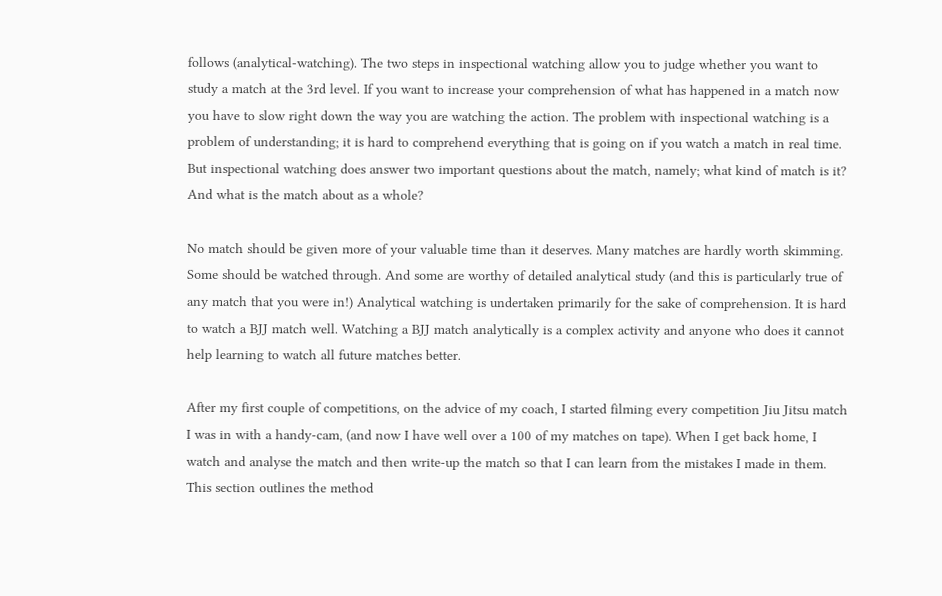follows (analytical-watching). The two steps in inspectional watching allow you to judge whether you want to study a match at the 3rd level. If you want to increase your comprehension of what has happened in a match now you have to slow right down the way you are watching the action. The problem with inspectional watching is a problem of understanding; it is hard to comprehend everything that is going on if you watch a match in real time. But inspectional watching does answer two important questions about the match, namely; what kind of match is it? And what is the match about as a whole?

No match should be given more of your valuable time than it deserves. Many matches are hardly worth skimming. Some should be watched through. And some are worthy of detailed analytical study (and this is particularly true of any match that you were in!) Analytical watching is undertaken primarily for the sake of comprehension. It is hard to watch a BJJ match well. Watching a BJJ match analytically is a complex activity and anyone who does it cannot help learning to watch all future matches better.

After my first couple of competitions, on the advice of my coach, I started filming every competition Jiu Jitsu match I was in with a handy-cam, (and now I have well over a 100 of my matches on tape). When I get back home, I watch and analyse the match and then write-up the match so that I can learn from the mistakes I made in them. This section outlines the method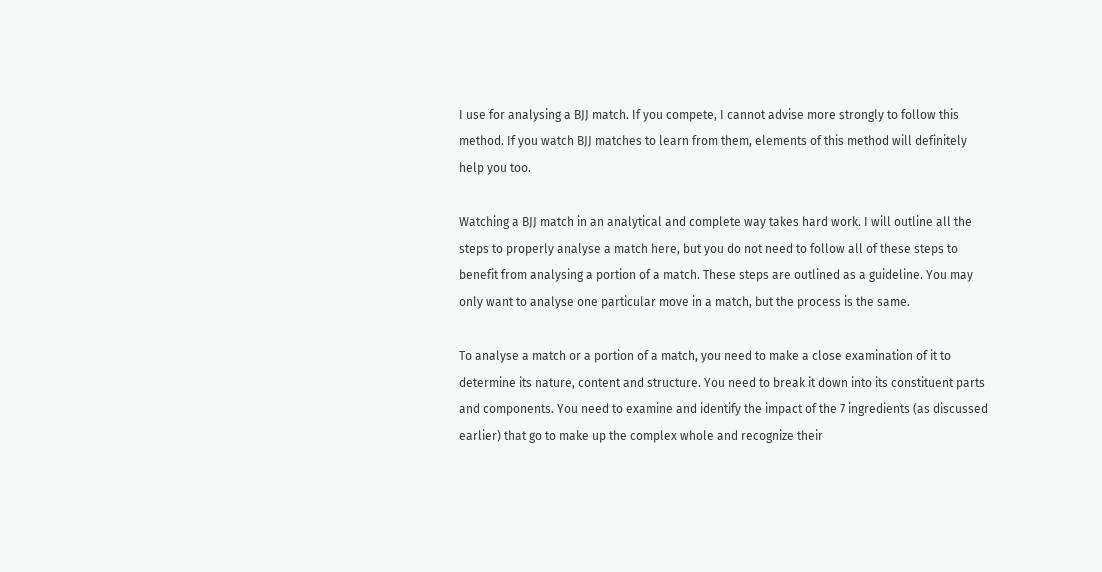I use for analysing a BJJ match. If you compete, I cannot advise more strongly to follow this method. If you watch BJJ matches to learn from them, elements of this method will definitely help you too.

Watching a BJJ match in an analytical and complete way takes hard work. I will outline all the steps to properly analyse a match here, but you do not need to follow all of these steps to benefit from analysing a portion of a match. These steps are outlined as a guideline. You may only want to analyse one particular move in a match, but the process is the same.

To analyse a match or a portion of a match, you need to make a close examination of it to determine its nature, content and structure. You need to break it down into its constituent parts and components. You need to examine and identify the impact of the 7 ingredients (as discussed earlier) that go to make up the complex whole and recognize their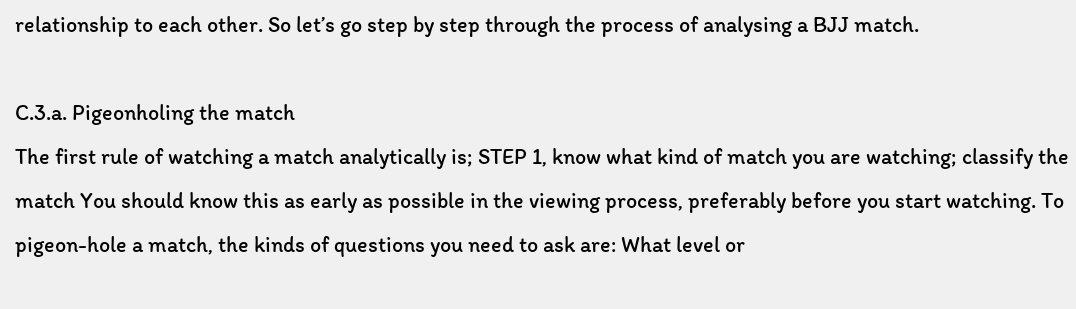relationship to each other. So let’s go step by step through the process of analysing a BJJ match.

C.3.a. Pigeonholing the match
The first rule of watching a match analytically is; STEP 1, know what kind of match you are watching; classify the match You should know this as early as possible in the viewing process, preferably before you start watching. To pigeon-hole a match, the kinds of questions you need to ask are: What level or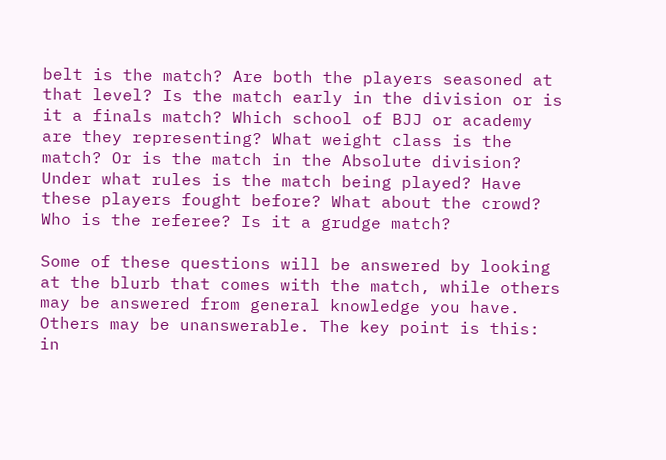belt is the match? Are both the players seasoned at that level? Is the match early in the division or is it a finals match? Which school of BJJ or academy are they representing? What weight class is the match? Or is the match in the Absolute division? Under what rules is the match being played? Have these players fought before? What about the crowd? Who is the referee? Is it a grudge match?

Some of these questions will be answered by looking at the blurb that comes with the match, while others may be answered from general knowledge you have. Others may be unanswerable. The key point is this: in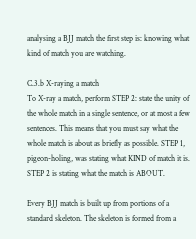analysing a BJJ match the first step is: knowing what kind of match you are watching.

C.3.b X-raying a match
To X-ray a match, perform STEP 2: state the unity of the whole match in a single sentence, or at most a few sentences. This means that you must say what the whole match is about as briefly as possible. STEP 1, pigeon-holing, was stating what KIND of match it is. STEP 2 is stating what the match is ABOUT.

Every BJJ match is built up from portions of a standard skeleton. The skeleton is formed from a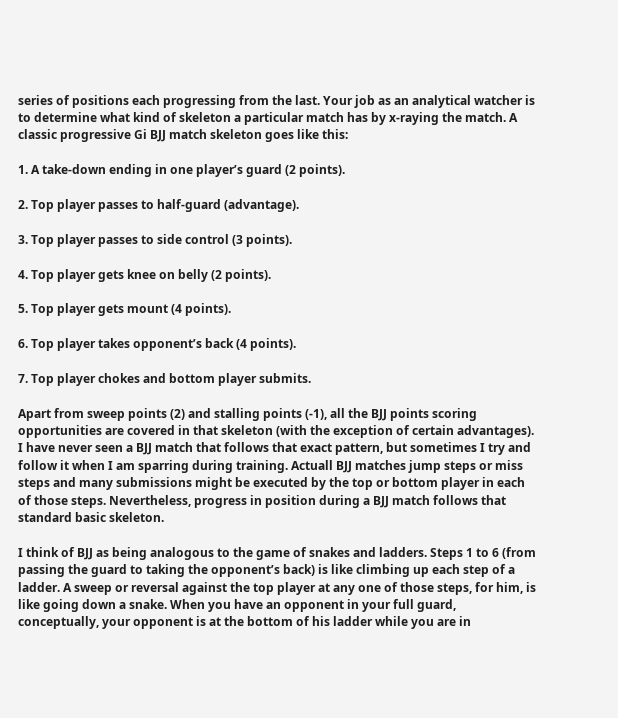series of positions each progressing from the last. Your job as an analytical watcher is to determine what kind of skeleton a particular match has by x-raying the match. A classic progressive Gi BJJ match skeleton goes like this:

1. A take-down ending in one player’s guard (2 points).

2. Top player passes to half-guard (advantage).

3. Top player passes to side control (3 points).

4. Top player gets knee on belly (2 points).

5. Top player gets mount (4 points).

6. Top player takes opponent’s back (4 points).

7. Top player chokes and bottom player submits.

Apart from sweep points (2) and stalling points (-1), all the BJJ points scoring opportunities are covered in that skeleton (with the exception of certain advantages). I have never seen a BJJ match that follows that exact pattern, but sometimes I try and follow it when I am sparring during training. Actuall BJJ matches jump steps or miss steps and many submissions might be executed by the top or bottom player in each of those steps. Nevertheless, progress in position during a BJJ match follows that standard basic skeleton.

I think of BJJ as being analogous to the game of snakes and ladders. Steps 1 to 6 (from passing the guard to taking the opponent’s back) is like climbing up each step of a ladder. A sweep or reversal against the top player at any one of those steps, for him, is like going down a snake. When you have an opponent in your full guard, conceptually, your opponent is at the bottom of his ladder while you are in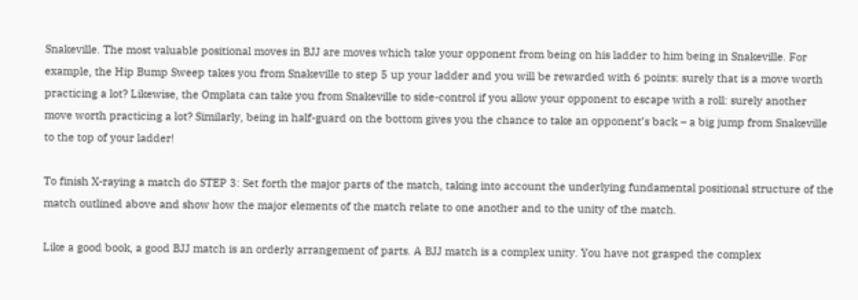Snakeville. The most valuable positional moves in BJJ are moves which take your opponent from being on his ladder to him being in Snakeville. For example, the Hip Bump Sweep takes you from Snakeville to step 5 up your ladder and you will be rewarded with 6 points: surely that is a move worth practicing a lot? Likewise, the Omplata can take you from Snakeville to side-control if you allow your opponent to escape with a roll: surely another move worth practicing a lot? Similarly, being in half-guard on the bottom gives you the chance to take an opponent’s back – a big jump from Snakeville to the top of your ladder!

To finish X-raying a match do STEP 3: Set forth the major parts of the match, taking into account the underlying fundamental positional structure of the match outlined above and show how the major elements of the match relate to one another and to the unity of the match.

Like a good book, a good BJJ match is an orderly arrangement of parts. A BJJ match is a complex unity. You have not grasped the complex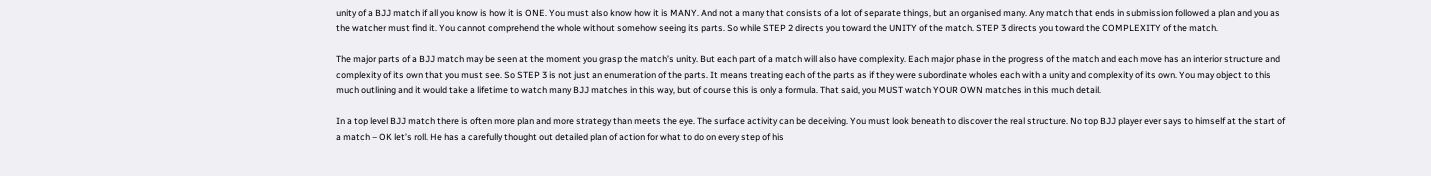unity of a BJJ match if all you know is how it is ONE. You must also know how it is MANY. And not a many that consists of a lot of separate things, but an organised many. Any match that ends in submission followed a plan and you as the watcher must find it. You cannot comprehend the whole without somehow seeing its parts. So while STEP 2 directs you toward the UNITY of the match. STEP 3 directs you toward the COMPLEXITY of the match.

The major parts of a BJJ match may be seen at the moment you grasp the match’s unity. But each part of a match will also have complexity. Each major phase in the progress of the match and each move has an interior structure and complexity of its own that you must see. So STEP 3 is not just an enumeration of the parts. It means treating each of the parts as if they were subordinate wholes each with a unity and complexity of its own. You may object to this much outlining and it would take a lifetime to watch many BJJ matches in this way, but of course this is only a formula. That said, you MUST watch YOUR OWN matches in this much detail.

In a top level BJJ match there is often more plan and more strategy than meets the eye. The surface activity can be deceiving. You must look beneath to discover the real structure. No top BJJ player ever says to himself at the start of a match – OK let’s roll. He has a carefully thought out detailed plan of action for what to do on every step of his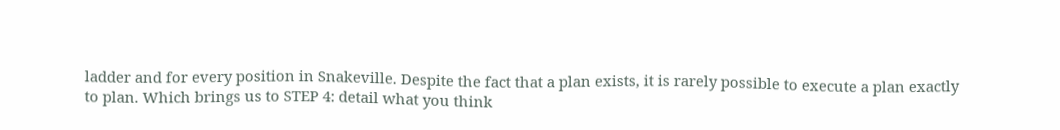ladder and for every position in Snakeville. Despite the fact that a plan exists, it is rarely possible to execute a plan exactly to plan. Which brings us to STEP 4: detail what you think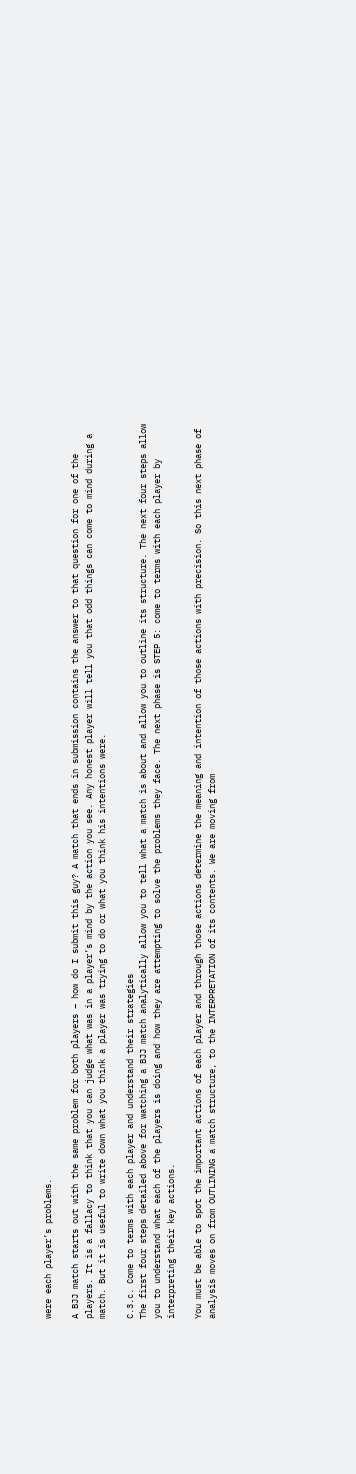were each player’s problems.

A BJJ match starts out with the same problem for both players – how do I submit this guy? A match that ends in submission contains the answer to that question for one of the players. It is a fallacy to think that you can judge what was in a player’s mind by the action you see. Any honest player will tell you that odd things can come to mind during a match. But it is useful to write down what you think a player was trying to do or what you think his intentions were.

C.3.c. Come to terms with each player and understand their strategies
The first four steps detailed above for watching a BJJ match analytically allow you to tell what a match is about and allow you to outline its structure. The next four steps allow you to understand what each of the players is doing and how they are attempting to solve the problems they face. The next phase is STEP 5: come to terms with each player by interpreting their key actions.

You must be able to spot the important actions of each player and through those actions determine the meaning and intention of those actions with precision. So this next phase of analysis moves on from OUTLINING a match structure, to the INTERPRETATION of its contents. We are moving from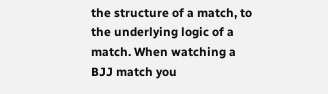the structure of a match, to the underlying logic of a match. When watching a BJJ match you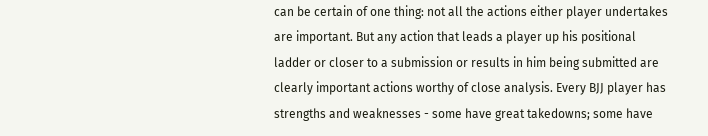can be certain of one thing: not all the actions either player undertakes are important. But any action that leads a player up his positional ladder or closer to a submission or results in him being submitted are clearly important actions worthy of close analysis. Every BJJ player has strengths and weaknesses - some have great takedowns; some have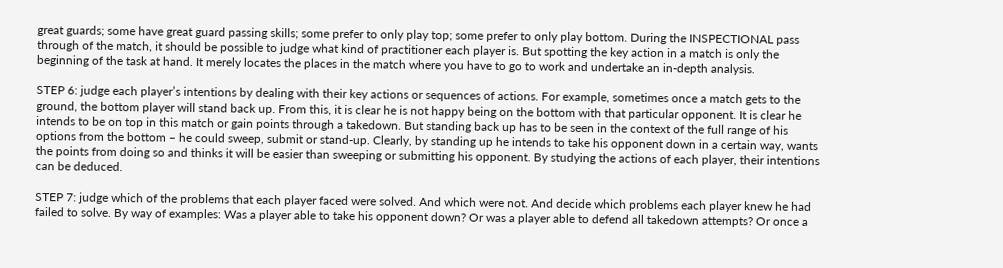great guards; some have great guard passing skills; some prefer to only play top; some prefer to only play bottom. During the INSPECTIONAL pass through of the match, it should be possible to judge what kind of practitioner each player is. But spotting the key action in a match is only the beginning of the task at hand. It merely locates the places in the match where you have to go to work and undertake an in-depth analysis.

STEP 6: judge each player’s intentions by dealing with their key actions or sequences of actions. For example, sometimes once a match gets to the ground, the bottom player will stand back up. From this, it is clear he is not happy being on the bottom with that particular opponent. It is clear he intends to be on top in this match or gain points through a takedown. But standing back up has to be seen in the context of the full range of his options from the bottom – he could sweep, submit or stand-up. Clearly, by standing up he intends to take his opponent down in a certain way, wants the points from doing so and thinks it will be easier than sweeping or submitting his opponent. By studying the actions of each player, their intentions can be deduced.

STEP 7: judge which of the problems that each player faced were solved. And which were not. And decide which problems each player knew he had failed to solve. By way of examples: Was a player able to take his opponent down? Or was a player able to defend all takedown attempts? Or once a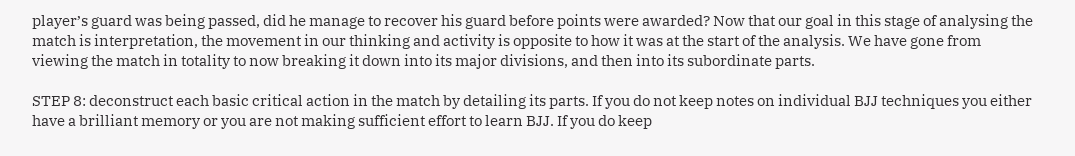player’s guard was being passed, did he manage to recover his guard before points were awarded? Now that our goal in this stage of analysing the match is interpretation, the movement in our thinking and activity is opposite to how it was at the start of the analysis. We have gone from viewing the match in totality to now breaking it down into its major divisions, and then into its subordinate parts.

STEP 8: deconstruct each basic critical action in the match by detailing its parts. If you do not keep notes on individual BJJ techniques you either have a brilliant memory or you are not making sufficient effort to learn BJJ. If you do keep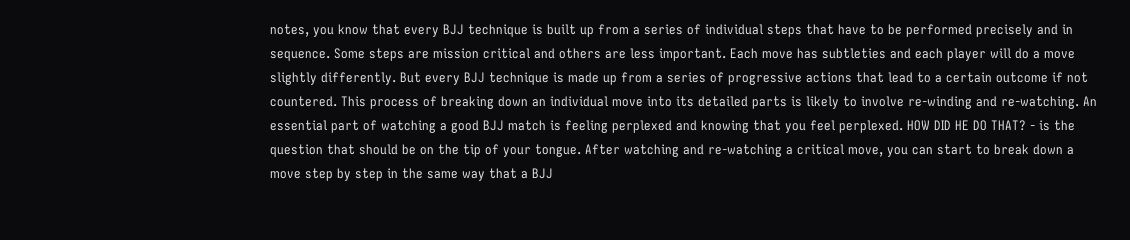notes, you know that every BJJ technique is built up from a series of individual steps that have to be performed precisely and in sequence. Some steps are mission critical and others are less important. Each move has subtleties and each player will do a move slightly differently. But every BJJ technique is made up from a series of progressive actions that lead to a certain outcome if not countered. This process of breaking down an individual move into its detailed parts is likely to involve re-winding and re-watching. An essential part of watching a good BJJ match is feeling perplexed and knowing that you feel perplexed. HOW DID HE DO THAT? - is the question that should be on the tip of your tongue. After watching and re-watching a critical move, you can start to break down a move step by step in the same way that a BJJ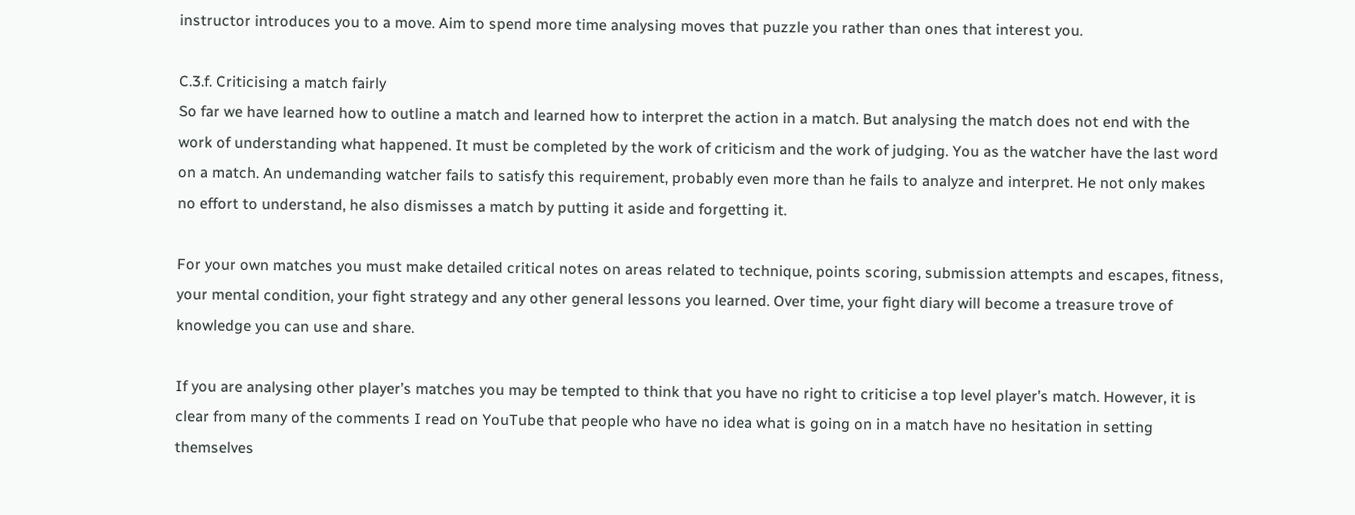instructor introduces you to a move. Aim to spend more time analysing moves that puzzle you rather than ones that interest you.

C.3.f. Criticising a match fairly
So far we have learned how to outline a match and learned how to interpret the action in a match. But analysing the match does not end with the work of understanding what happened. It must be completed by the work of criticism and the work of judging. You as the watcher have the last word on a match. An undemanding watcher fails to satisfy this requirement, probably even more than he fails to analyze and interpret. He not only makes no effort to understand, he also dismisses a match by putting it aside and forgetting it.

For your own matches you must make detailed critical notes on areas related to technique, points scoring, submission attempts and escapes, fitness, your mental condition, your fight strategy and any other general lessons you learned. Over time, your fight diary will become a treasure trove of knowledge you can use and share.

If you are analysing other player’s matches you may be tempted to think that you have no right to criticise a top level player’s match. However, it is clear from many of the comments I read on YouTube that people who have no idea what is going on in a match have no hesitation in setting themselves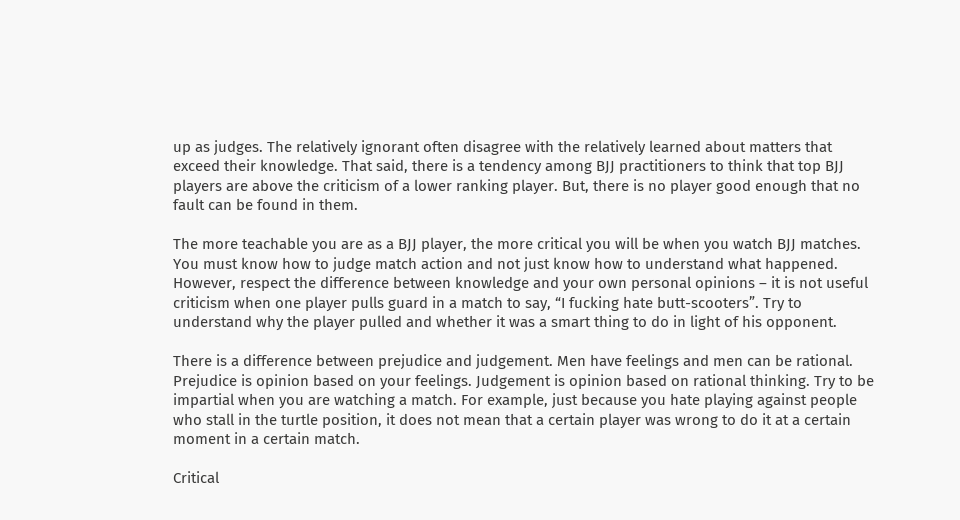up as judges. The relatively ignorant often disagree with the relatively learned about matters that exceed their knowledge. That said, there is a tendency among BJJ practitioners to think that top BJJ players are above the criticism of a lower ranking player. But, there is no player good enough that no fault can be found in them.

The more teachable you are as a BJJ player, the more critical you will be when you watch BJJ matches. You must know how to judge match action and not just know how to understand what happened. However, respect the difference between knowledge and your own personal opinions – it is not useful criticism when one player pulls guard in a match to say, “I fucking hate butt-scooters”. Try to understand why the player pulled and whether it was a smart thing to do in light of his opponent.

There is a difference between prejudice and judgement. Men have feelings and men can be rational. Prejudice is opinion based on your feelings. Judgement is opinion based on rational thinking. Try to be impartial when you are watching a match. For example, just because you hate playing against people who stall in the turtle position, it does not mean that a certain player was wrong to do it at a certain moment in a certain match.

Critical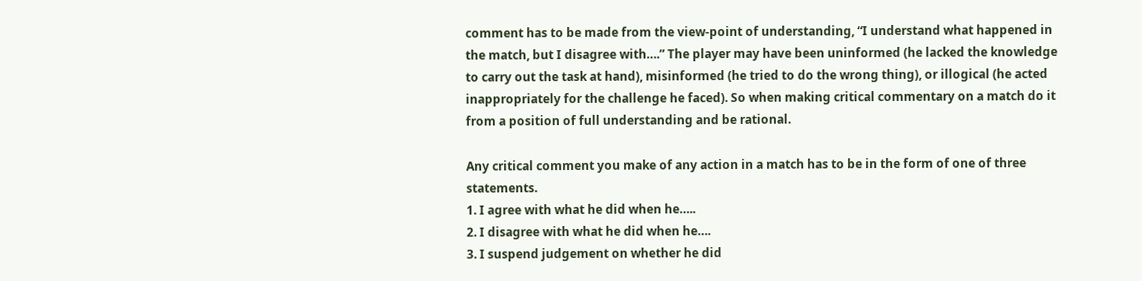comment has to be made from the view-point of understanding, “I understand what happened in the match, but I disagree with….” The player may have been uninformed (he lacked the knowledge to carry out the task at hand), misinformed (he tried to do the wrong thing), or illogical (he acted inappropriately for the challenge he faced). So when making critical commentary on a match do it from a position of full understanding and be rational.

Any critical comment you make of any action in a match has to be in the form of one of three statements.
1. I agree with what he did when he…..
2. I disagree with what he did when he….
3. I suspend judgement on whether he did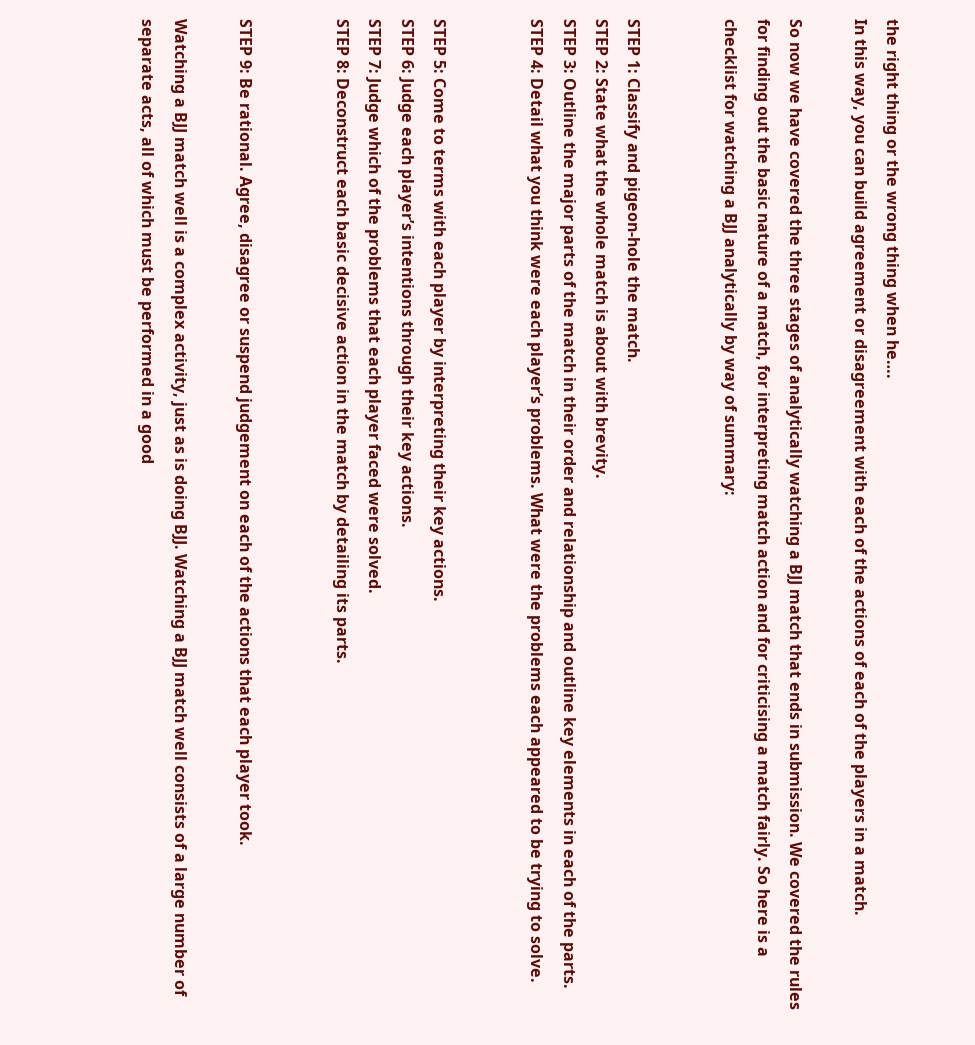the right thing or the wrong thing when he….
In this way, you can build agreement or disagreement with each of the actions of each of the players in a match.

So now we have covered the three stages of analytically watching a BJJ match that ends in submission. We covered the rules for finding out the basic nature of a match, for interpreting match action and for criticising a match fairly. So here is a checklist for watching a BJJ analytically by way of summary:


STEP 1: Classify and pigeon-hole the match.
STEP 2: State what the whole match is about with brevity.
STEP 3: Outline the major parts of the match in their order and relationship and outline key elements in each of the parts.
STEP 4: Detail what you think were each player’s problems. What were the problems each appeared to be trying to solve.


STEP 5: Come to terms with each player by interpreting their key actions.
STEP 6: Judge each player’s intentions through their key actions.
STEP 7: Judge which of the problems that each player faced were solved.
STEP 8: Deconstruct each basic decisive action in the match by detailing its parts.


STEP 9: Be rational. Agree, disagree or suspend judgement on each of the actions that each player took.

Watching a BJJ match well is a complex activity, just as is doing BJJ. Watching a BJJ match well consists of a large number of separate acts, all of which must be performed in a good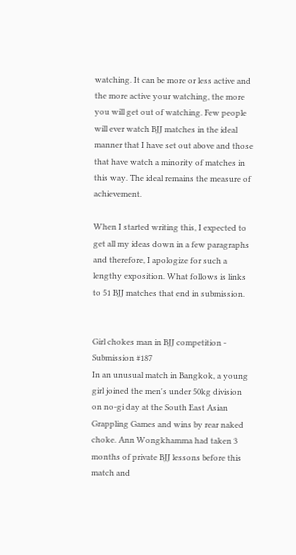watching. It can be more or less active and the more active your watching, the more you will get out of watching. Few people will ever watch BJJ matches in the ideal manner that I have set out above and those that have watch a minority of matches in this way. The ideal remains the measure of achievement.

When I started writing this, I expected to get all my ideas down in a few paragraphs and therefore, I apologize for such a lengthy exposition. What follows is links to 51 BJJ matches that end in submission.


Girl chokes man in BJJ competition - Submission #187
In an unusual match in Bangkok, a young girl joined the men's under 50kg division on no-gi day at the South East Asian Grappling Games and wins by rear naked choke. Ann Wongkhamma had taken 3 months of private BJJ lessons before this match and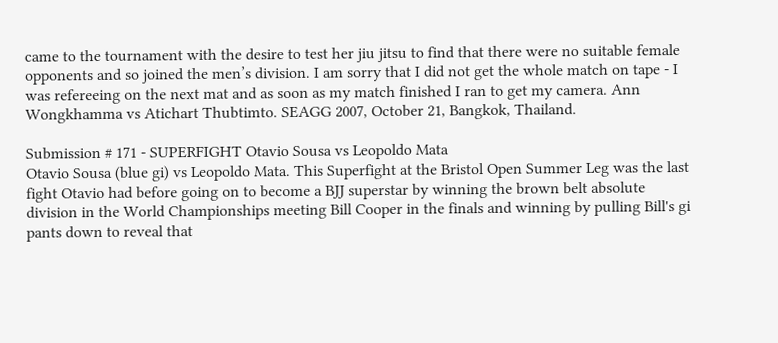came to the tournament with the desire to test her jiu jitsu to find that there were no suitable female opponents and so joined the men’s division. I am sorry that I did not get the whole match on tape - I was refereeing on the next mat and as soon as my match finished I ran to get my camera. Ann Wongkhamma vs Atichart Thubtimto. SEAGG 2007, October 21, Bangkok, Thailand.

Submission # 171 - SUPERFIGHT Otavio Sousa vs Leopoldo Mata
Otavio Sousa (blue gi) vs Leopoldo Mata. This Superfight at the Bristol Open Summer Leg was the last fight Otavio had before going on to become a BJJ superstar by winning the brown belt absolute division in the World Championships meeting Bill Cooper in the finals and winning by pulling Bill's gi pants down to reveal that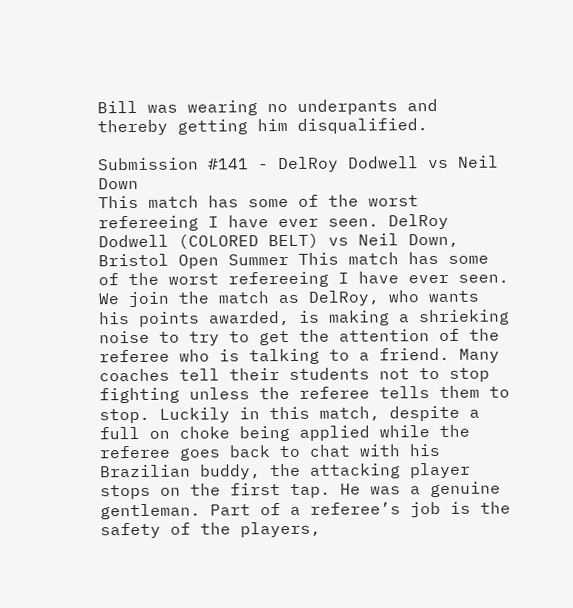Bill was wearing no underpants and thereby getting him disqualified.

Submission #141 - DelRoy Dodwell vs Neil Down
This match has some of the worst refereeing I have ever seen. DelRoy Dodwell (COLORED BELT) vs Neil Down, Bristol Open Summer This match has some of the worst refereeing I have ever seen. We join the match as DelRoy, who wants his points awarded, is making a shrieking noise to try to get the attention of the referee who is talking to a friend. Many coaches tell their students not to stop fighting unless the referee tells them to stop. Luckily in this match, despite a full on choke being applied while the referee goes back to chat with his Brazilian buddy, the attacking player stops on the first tap. He was a genuine gentleman. Part of a referee’s job is the safety of the players,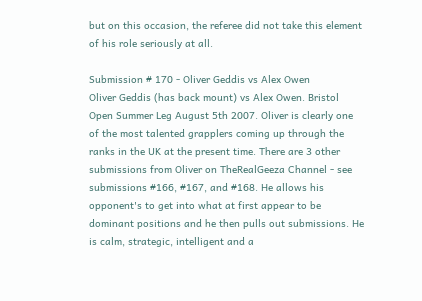but on this occasion, the referee did not take this element of his role seriously at all.

Submission # 170 - Oliver Geddis vs Alex Owen
Oliver Geddis (has back mount) vs Alex Owen. Bristol Open Summer Leg August 5th 2007. Oliver is clearly one of the most talented grapplers coming up through the ranks in the UK at the present time. There are 3 other submissions from Oliver on TheRealGeeza Channel - see submissions #166, #167, and #168. He allows his opponent's to get into what at first appear to be dominant positions and he then pulls out submissions. He is calm, strategic, intelligent and a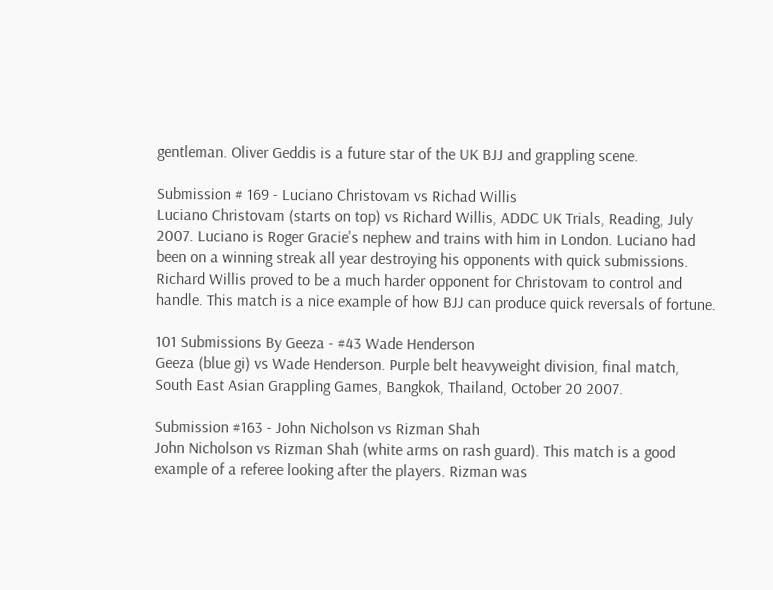gentleman. Oliver Geddis is a future star of the UK BJJ and grappling scene.

Submission # 169 - Luciano Christovam vs Richad Willis
Luciano Christovam (starts on top) vs Richard Willis, ADDC UK Trials, Reading, July 2007. Luciano is Roger Gracie's nephew and trains with him in London. Luciano had been on a winning streak all year destroying his opponents with quick submissions. Richard Willis proved to be a much harder opponent for Christovam to control and handle. This match is a nice example of how BJJ can produce quick reversals of fortune.

101 Submissions By Geeza - #43 Wade Henderson
Geeza (blue gi) vs Wade Henderson. Purple belt heavyweight division, final match, South East Asian Grappling Games, Bangkok, Thailand, October 20 2007.

Submission #163 - John Nicholson vs Rizman Shah
John Nicholson vs Rizman Shah (white arms on rash guard). This match is a good example of a referee looking after the players. Rizman was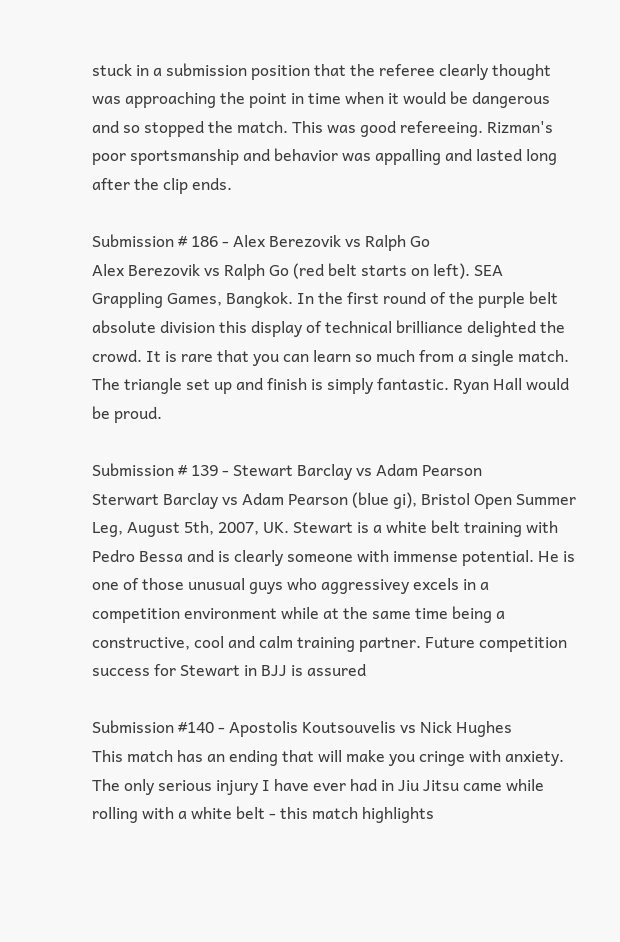stuck in a submission position that the referee clearly thought was approaching the point in time when it would be dangerous and so stopped the match. This was good refereeing. Rizman's poor sportsmanship and behavior was appalling and lasted long after the clip ends.

Submission # 186 - Alex Berezovik vs Ralph Go
Alex Berezovik vs Ralph Go (red belt starts on left). SEA Grappling Games, Bangkok. In the first round of the purple belt absolute division this display of technical brilliance delighted the crowd. It is rare that you can learn so much from a single match. The triangle set up and finish is simply fantastic. Ryan Hall would be proud.

Submission # 139 - Stewart Barclay vs Adam Pearson
Sterwart Barclay vs Adam Pearson (blue gi), Bristol Open Summer Leg, August 5th, 2007, UK. Stewart is a white belt training with Pedro Bessa and is clearly someone with immense potential. He is one of those unusual guys who aggressivey excels in a competition environment while at the same time being a constructive, cool and calm training partner. Future competition success for Stewart in BJJ is assured

Submission #140 - Apostolis Koutsouvelis vs Nick Hughes
This match has an ending that will make you cringe with anxiety. The only serious injury I have ever had in Jiu Jitsu came while rolling with a white belt - this match highlights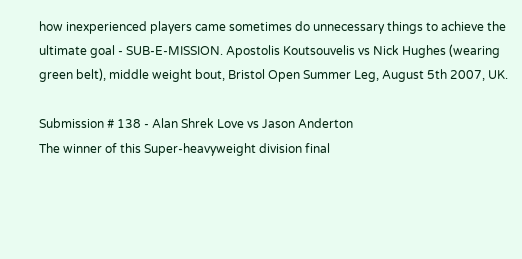how inexperienced players came sometimes do unnecessary things to achieve the ultimate goal - SUB-E-MISSION. Apostolis Koutsouvelis vs Nick Hughes (wearing green belt), middle weight bout, Bristol Open Summer Leg, August 5th 2007, UK.

Submission # 138 - Alan Shrek Love vs Jason Anderton
The winner of this Super-heavyweight division final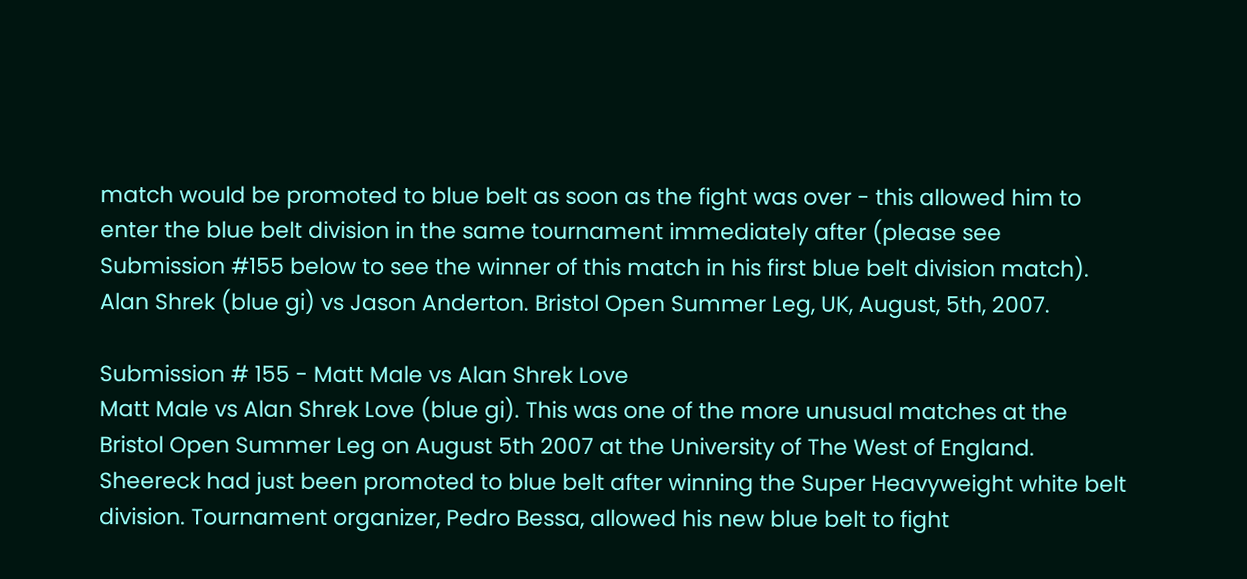match would be promoted to blue belt as soon as the fight was over - this allowed him to enter the blue belt division in the same tournament immediately after (please see Submission #155 below to see the winner of this match in his first blue belt division match). Alan Shrek (blue gi) vs Jason Anderton. Bristol Open Summer Leg, UK, August, 5th, 2007.

Submission # 155 - Matt Male vs Alan Shrek Love
Matt Male vs Alan Shrek Love (blue gi). This was one of the more unusual matches at the Bristol Open Summer Leg on August 5th 2007 at the University of The West of England. Sheereck had just been promoted to blue belt after winning the Super Heavyweight white belt division. Tournament organizer, Pedro Bessa, allowed his new blue belt to fight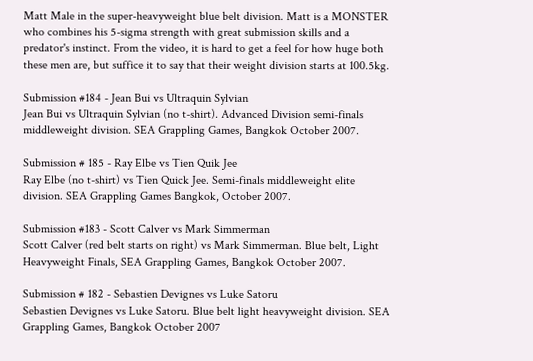Matt Male in the super-heavyweight blue belt division. Matt is a MONSTER who combines his 5-sigma strength with great submission skills and a predator's instinct. From the video, it is hard to get a feel for how huge both these men are, but suffice it to say that their weight division starts at 100.5kg.

Submission #184 - Jean Bui vs Ultraquin Sylvian
Jean Bui vs Ultraquin Sylvian (no t-shirt). Advanced Division semi-finals middleweight division. SEA Grappling Games, Bangkok October 2007.

Submission # 185 - Ray Elbe vs Tien Quik Jee
Ray Elbe (no t-shirt) vs Tien Quick Jee. Semi-finals middleweight elite division. SEA Grappling Games Bangkok, October 2007.

Submission #183 - Scott Calver vs Mark Simmerman
Scott Calver (red belt starts on right) vs Mark Simmerman. Blue belt, Light Heavyweight Finals, SEA Grappling Games, Bangkok October 2007.

Submission # 182 - Sebastien Devignes vs Luke Satoru
Sebastien Devignes vs Luke Satoru. Blue belt light heavyweight division. SEA Grappling Games, Bangkok October 2007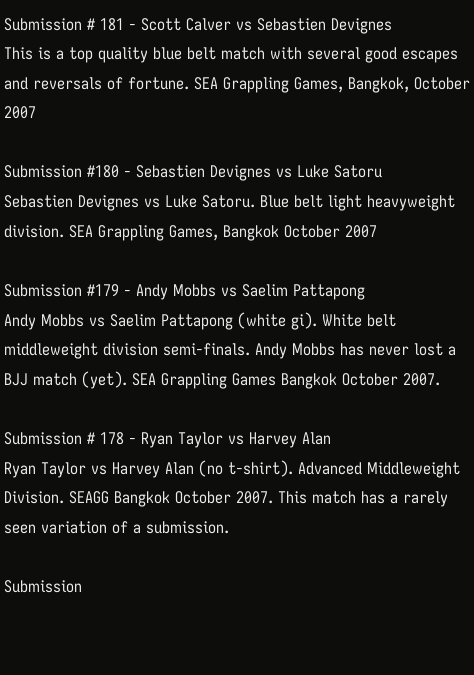Submission # 181 - Scott Calver vs Sebastien Devignes
This is a top quality blue belt match with several good escapes and reversals of fortune. SEA Grappling Games, Bangkok, October 2007

Submission #180 - Sebastien Devignes vs Luke Satoru
Sebastien Devignes vs Luke Satoru. Blue belt light heavyweight division. SEA Grappling Games, Bangkok October 2007

Submission #179 - Andy Mobbs vs Saelim Pattapong
Andy Mobbs vs Saelim Pattapong (white gi). White belt middleweight division semi-finals. Andy Mobbs has never lost a BJJ match (yet). SEA Grappling Games Bangkok October 2007.

Submission # 178 - Ryan Taylor vs Harvey Alan
Ryan Taylor vs Harvey Alan (no t-shirt). Advanced Middleweight Division. SEAGG Bangkok October 2007. This match has a rarely seen variation of a submission.

Submission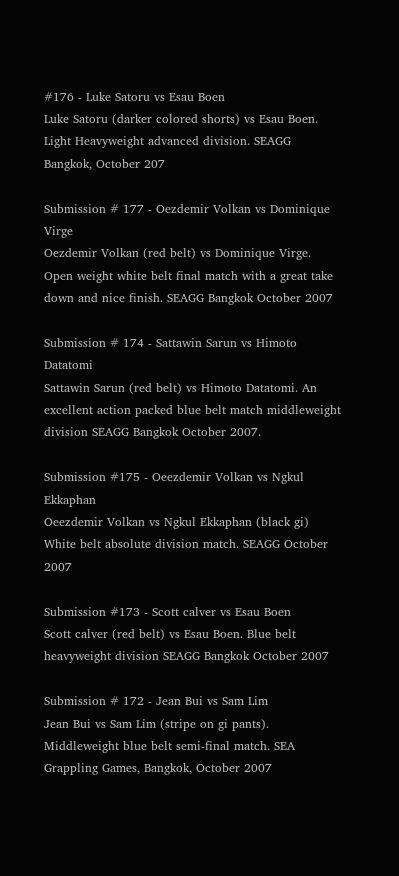#176 - Luke Satoru vs Esau Boen
Luke Satoru (darker colored shorts) vs Esau Boen. Light Heavyweight advanced division. SEAGG Bangkok, October 207

Submission # 177 - Oezdemir Volkan vs Dominique Virge
Oezdemir Volkan (red belt) vs Dominique Virge. Open weight white belt final match with a great take down and nice finish. SEAGG Bangkok October 2007

Submission # 174 - Sattawin Sarun vs Himoto Datatomi
Sattawin Sarun (red belt) vs Himoto Datatomi. An excellent action packed blue belt match middleweight division SEAGG Bangkok October 2007.

Submission #175 - Oeezdemir Volkan vs Ngkul Ekkaphan
Oeezdemir Volkan vs Ngkul Ekkaphan (black gi) White belt absolute division match. SEAGG October 2007

Submission #173 - Scott calver vs Esau Boen
Scott calver (red belt) vs Esau Boen. Blue belt heavyweight division SEAGG Bangkok October 2007

Submission # 172 - Jean Bui vs Sam Lim
Jean Bui vs Sam Lim (stripe on gi pants). Middleweight blue belt semi-final match. SEA Grappling Games, Bangkok, October 2007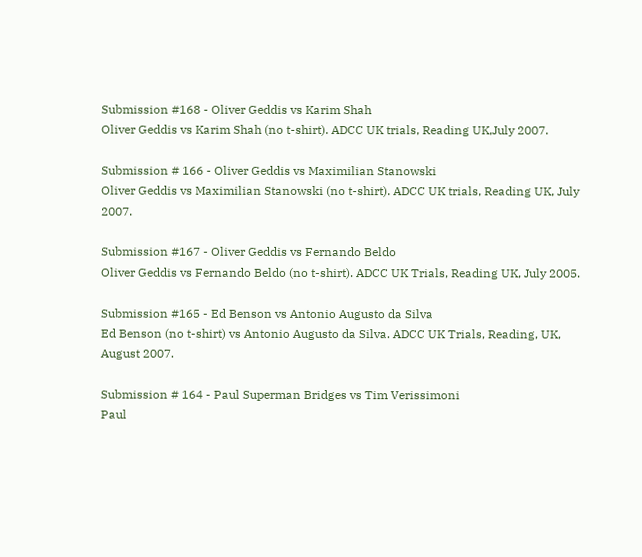Submission #168 - Oliver Geddis vs Karim Shah
Oliver Geddis vs Karim Shah (no t-shirt). ADCC UK trials, Reading UK,July 2007.

Submission # 166 - Oliver Geddis vs Maximilian Stanowski
Oliver Geddis vs Maximilian Stanowski (no t-shirt). ADCC UK trials, Reading UK, July 2007.

Submission #167 - Oliver Geddis vs Fernando Beldo
Oliver Geddis vs Fernando Beldo (no t-shirt). ADCC UK Trials, Reading UK, July 2005.

Submission #165 - Ed Benson vs Antonio Augusto da Silva
Ed Benson (no t-shirt) vs Antonio Augusto da Silva. ADCC UK Trials, Reading, UK, August 2007.

Submission # 164 - Paul Superman Bridges vs Tim Verissimoni
Paul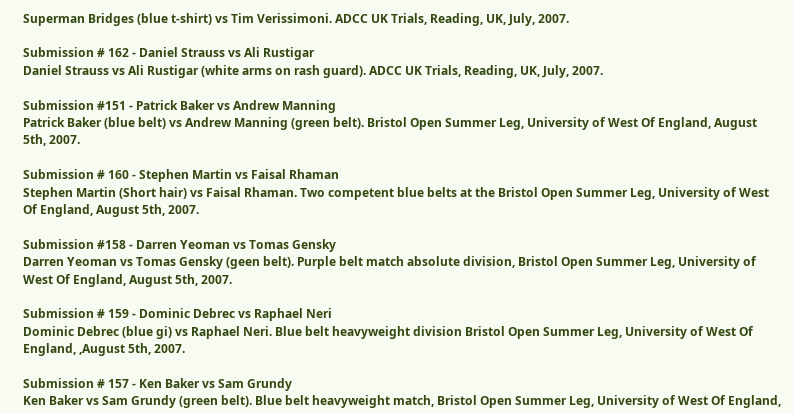Superman Bridges (blue t-shirt) vs Tim Verissimoni. ADCC UK Trials, Reading, UK, July, 2007.

Submission # 162 - Daniel Strauss vs Ali Rustigar
Daniel Strauss vs Ali Rustigar (white arms on rash guard). ADCC UK Trials, Reading, UK, July, 2007.

Submission #151 - Patrick Baker vs Andrew Manning
Patrick Baker (blue belt) vs Andrew Manning (green belt). Bristol Open Summer Leg, University of West Of England, August 5th, 2007.

Submission # 160 - Stephen Martin vs Faisal Rhaman
Stephen Martin (Short hair) vs Faisal Rhaman. Two competent blue belts at the Bristol Open Summer Leg, University of West Of England, August 5th, 2007.

Submission #158 - Darren Yeoman vs Tomas Gensky
Darren Yeoman vs Tomas Gensky (geen belt). Purple belt match absolute division, Bristol Open Summer Leg, University of West Of England, August 5th, 2007.

Submission # 159 - Dominic Debrec vs Raphael Neri
Dominic Debrec (blue gi) vs Raphael Neri. Blue belt heavyweight division Bristol Open Summer Leg, University of West Of England, ,August 5th, 2007.

Submission # 157 - Ken Baker vs Sam Grundy
Ken Baker vs Sam Grundy (green belt). Blue belt heavyweight match, Bristol Open Summer Leg, University of West Of England,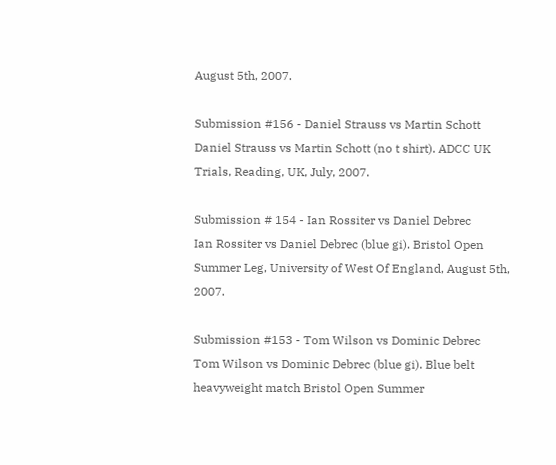August 5th, 2007.

Submission #156 - Daniel Strauss vs Martin Schott
Daniel Strauss vs Martin Schott (no t shirt). ADCC UK Trials, Reading, UK, July, 2007.

Submission # 154 - Ian Rossiter vs Daniel Debrec
Ian Rossiter vs Daniel Debrec (blue gi). Bristol Open Summer Leg, University of West Of England, August 5th, 2007.

Submission #153 - Tom Wilson vs Dominic Debrec
Tom Wilson vs Dominic Debrec (blue gi). Blue belt heavyweight match Bristol Open Summer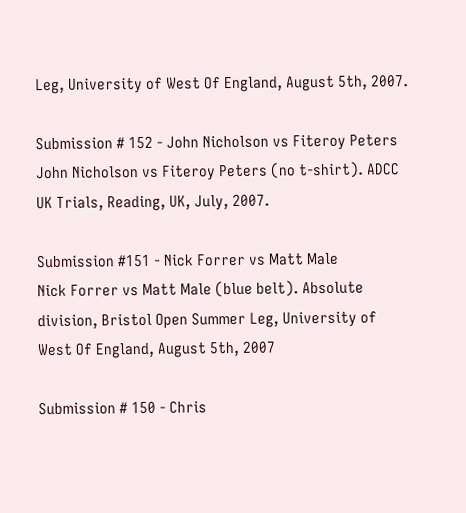Leg, University of West Of England, August 5th, 2007.

Submission # 152 - John Nicholson vs Fiteroy Peters
John Nicholson vs Fiteroy Peters (no t-shirt). ADCC UK Trials, Reading, UK, July, 2007.

Submission #151 - Nick Forrer vs Matt Male
Nick Forrer vs Matt Male (blue belt). Absolute division, Bristol Open Summer Leg, University of West Of England, August 5th, 2007

Submission # 150 - Chris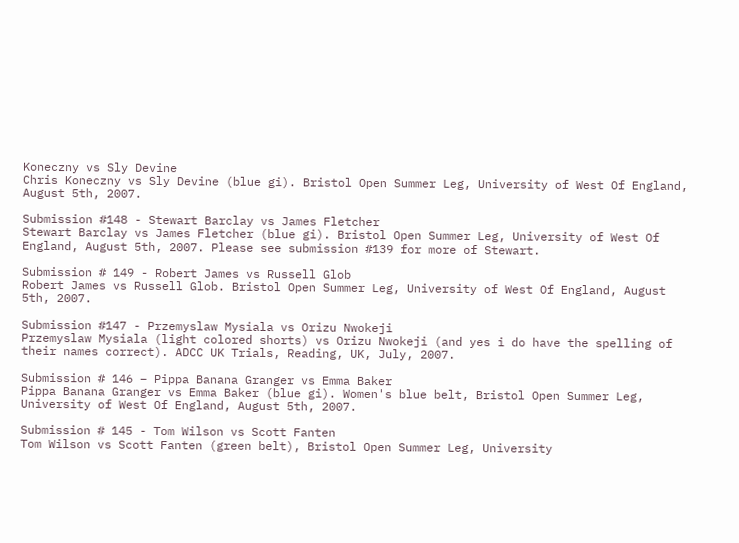Koneczny vs Sly Devine
Chris Koneczny vs Sly Devine (blue gi). Bristol Open Summer Leg, University of West Of England, August 5th, 2007.

Submission #148 - Stewart Barclay vs James Fletcher
Stewart Barclay vs James Fletcher (blue gi). Bristol Open Summer Leg, University of West Of England, August 5th, 2007. Please see submission #139 for more of Stewart.

Submission # 149 - Robert James vs Russell Glob
Robert James vs Russell Glob. Bristol Open Summer Leg, University of West Of England, August 5th, 2007.

Submission #147 - Przemyslaw Mysiala vs Orizu Nwokeji
Przemyslaw Mysiala (light colored shorts) vs Orizu Nwokeji (and yes i do have the spelling of their names correct). ADCC UK Trials, Reading, UK, July, 2007.

Submission # 146 – Pippa Banana Granger vs Emma Baker
Pippa Banana Granger vs Emma Baker (blue gi). Women's blue belt, Bristol Open Summer Leg, University of West Of England, August 5th, 2007.

Submission # 145 - Tom Wilson vs Scott Fanten
Tom Wilson vs Scott Fanten (green belt), Bristol Open Summer Leg, University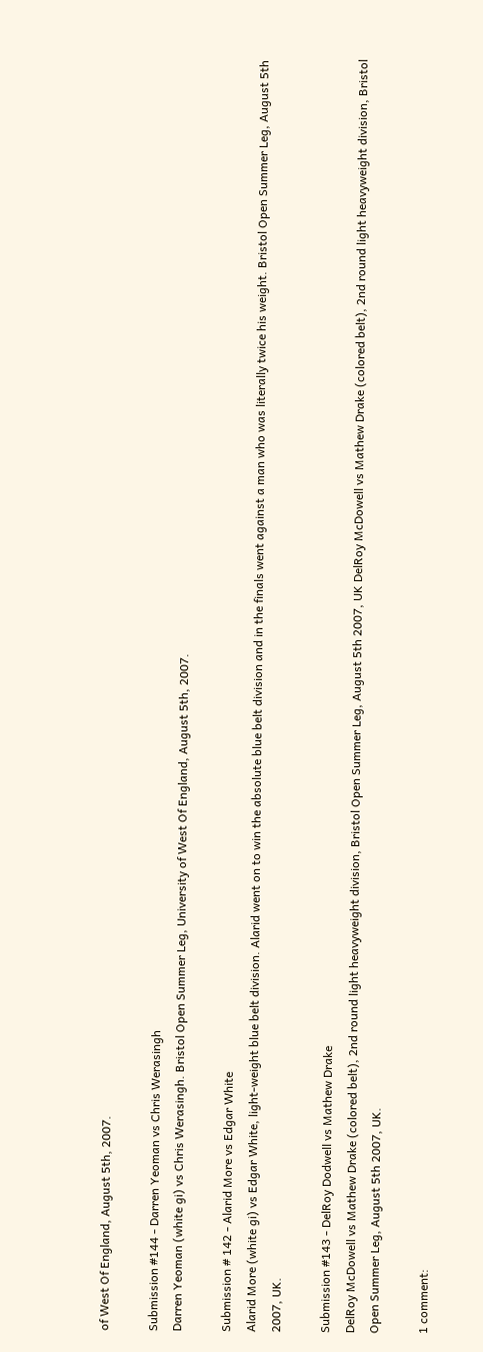of West Of England, August 5th, 2007.

Submission #144 - Darren Yeoman vs Chris Werasingh
Darren Yeoman (white gi) vs Chris Werasingh. Bristol Open Summer Leg, University of West Of England, August 5th, 2007.

Submission # 142 - Alarid More vs Edgar White
Alarid More (white gi) vs Edgar White, light-weight blue belt division. Alarid went on to win the absolute blue belt division and in the finals went against a man who was literally twice his weight. Bristol Open Summer Leg, August 5th 2007, UK.

Submission #143 - DelRoy Dodwell vs Mathew Drake
DelRoy McDowell vs Mathew Drake (colored belt), 2nd round light heavyweight division, Bristol Open Summer Leg, August 5th 2007, UK DelRoy McDowell vs Mathew Drake (colored belt), 2nd round light heavyweight division, Bristol Open Summer Leg, August 5th 2007, UK.

1 comment: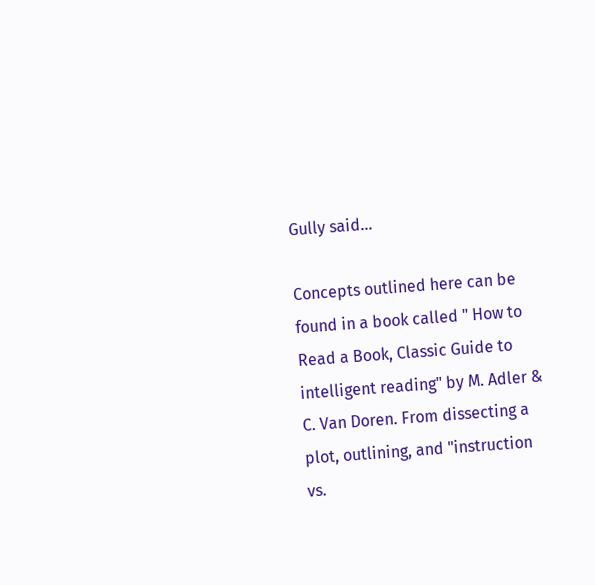Gully said...

Concepts outlined here can be found in a book called " How to Read a Book, Classic Guide to intelligent reading" by M. Adler & C. Van Doren. From dissecting a plot, outlining, and "instruction vs.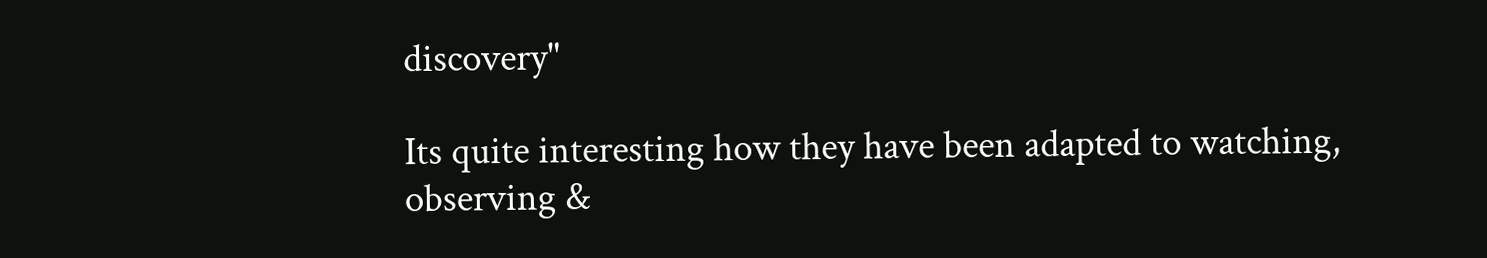discovery"

Its quite interesting how they have been adapted to watching, observing &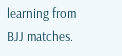learning from BJJ matches.